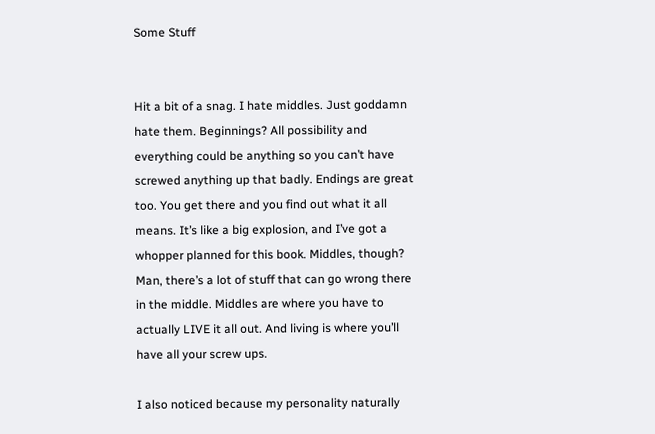Some Stuff


Hit a bit of a snag. I hate middles. Just goddamn hate them. Beginnings? All possibility and everything could be anything so you can’t have screwed anything up that badly. Endings are great too. You get there and you find out what it all means. It’s like a big explosion, and I’ve got a whopper planned for this book. Middles, though? Man, there’s a lot of stuff that can go wrong there in the middle. Middles are where you have to actually LIVE it all out. And living is where you’ll have all your screw ups.

I also noticed because my personality naturally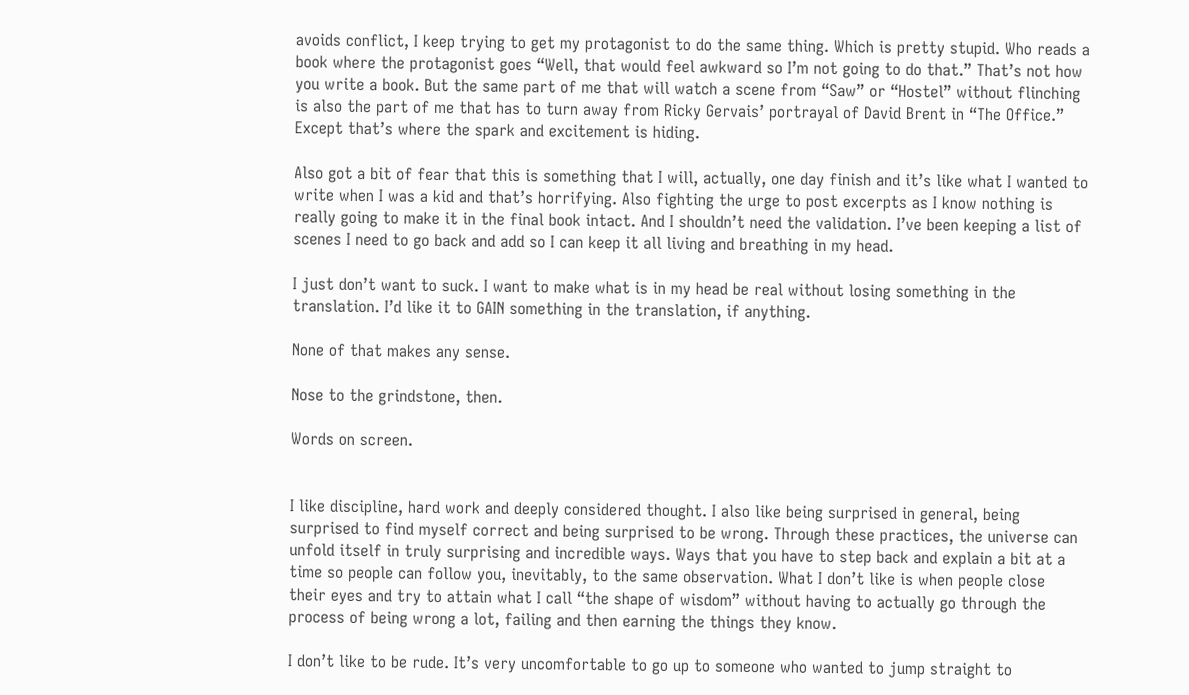avoids conflict, I keep trying to get my protagonist to do the same thing. Which is pretty stupid. Who reads a book where the protagonist goes “Well, that would feel awkward so I’m not going to do that.” That’s not how you write a book. But the same part of me that will watch a scene from “Saw” or “Hostel” without flinching is also the part of me that has to turn away from Ricky Gervais’ portrayal of David Brent in “The Office.” Except that’s where the spark and excitement is hiding.

Also got a bit of fear that this is something that I will, actually, one day finish and it’s like what I wanted to write when I was a kid and that’s horrifying. Also fighting the urge to post excerpts as I know nothing is really going to make it in the final book intact. And I shouldn’t need the validation. I’ve been keeping a list of scenes I need to go back and add so I can keep it all living and breathing in my head.

I just don’t want to suck. I want to make what is in my head be real without losing something in the translation. I’d like it to GAIN something in the translation, if anything.

None of that makes any sense.

Nose to the grindstone, then.

Words on screen.


I like discipline, hard work and deeply considered thought. I also like being surprised in general, being surprised to find myself correct and being surprised to be wrong. Through these practices, the universe can unfold itself in truly surprising and incredible ways. Ways that you have to step back and explain a bit at a time so people can follow you, inevitably, to the same observation. What I don’t like is when people close their eyes and try to attain what I call “the shape of wisdom” without having to actually go through the process of being wrong a lot, failing and then earning the things they know.

I don’t like to be rude. It’s very uncomfortable to go up to someone who wanted to jump straight to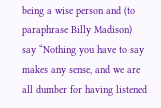being a wise person and (to paraphrase Billy Madison) say “Nothing you have to say makes any sense, and we are all dumber for having listened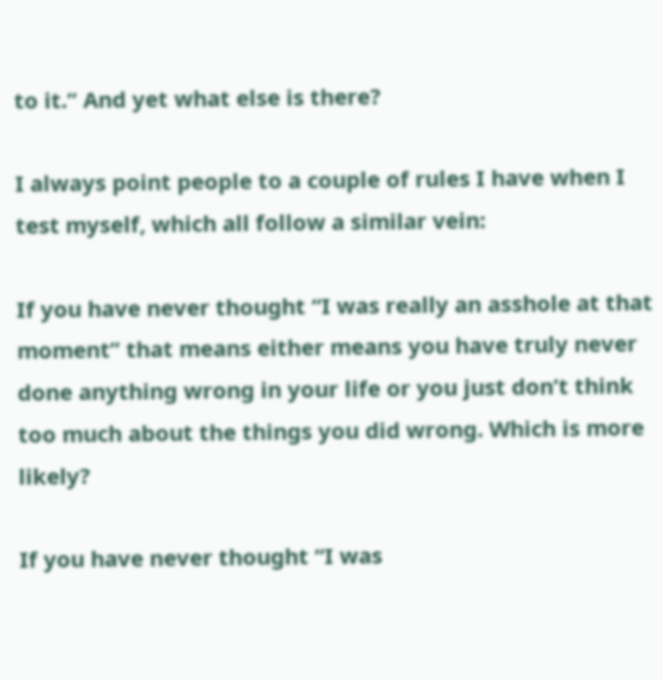to it.” And yet what else is there?

I always point people to a couple of rules I have when I test myself, which all follow a similar vein:

If you have never thought “I was really an asshole at that moment” that means either means you have truly never done anything wrong in your life or you just don’t think too much about the things you did wrong. Which is more likely?

If you have never thought “I was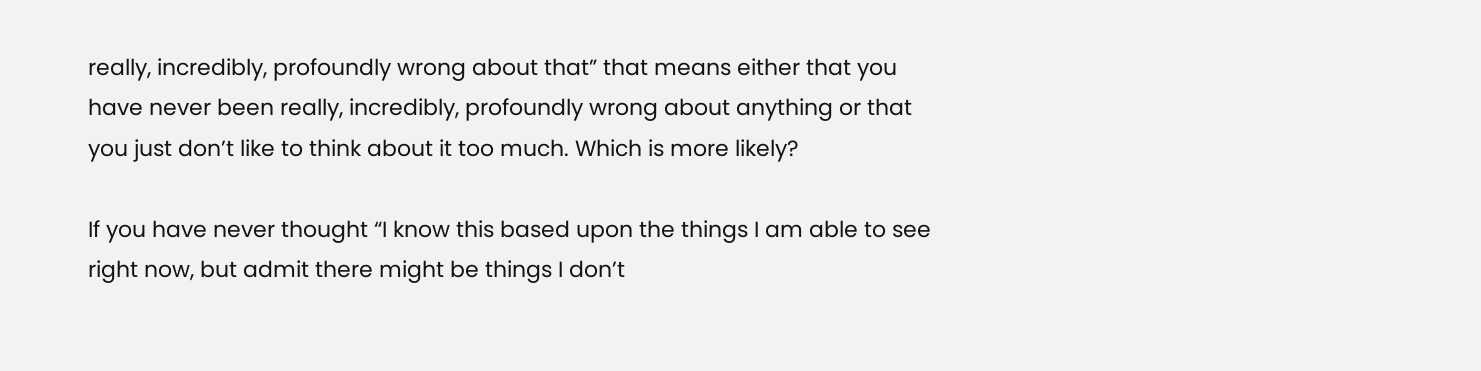really, incredibly, profoundly wrong about that” that means either that you have never been really, incredibly, profoundly wrong about anything or that you just don’t like to think about it too much. Which is more likely?

If you have never thought “I know this based upon the things I am able to see right now, but admit there might be things I don’t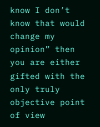know I don’t know that would change my opinion” then you are either gifted with the only truly objective point of view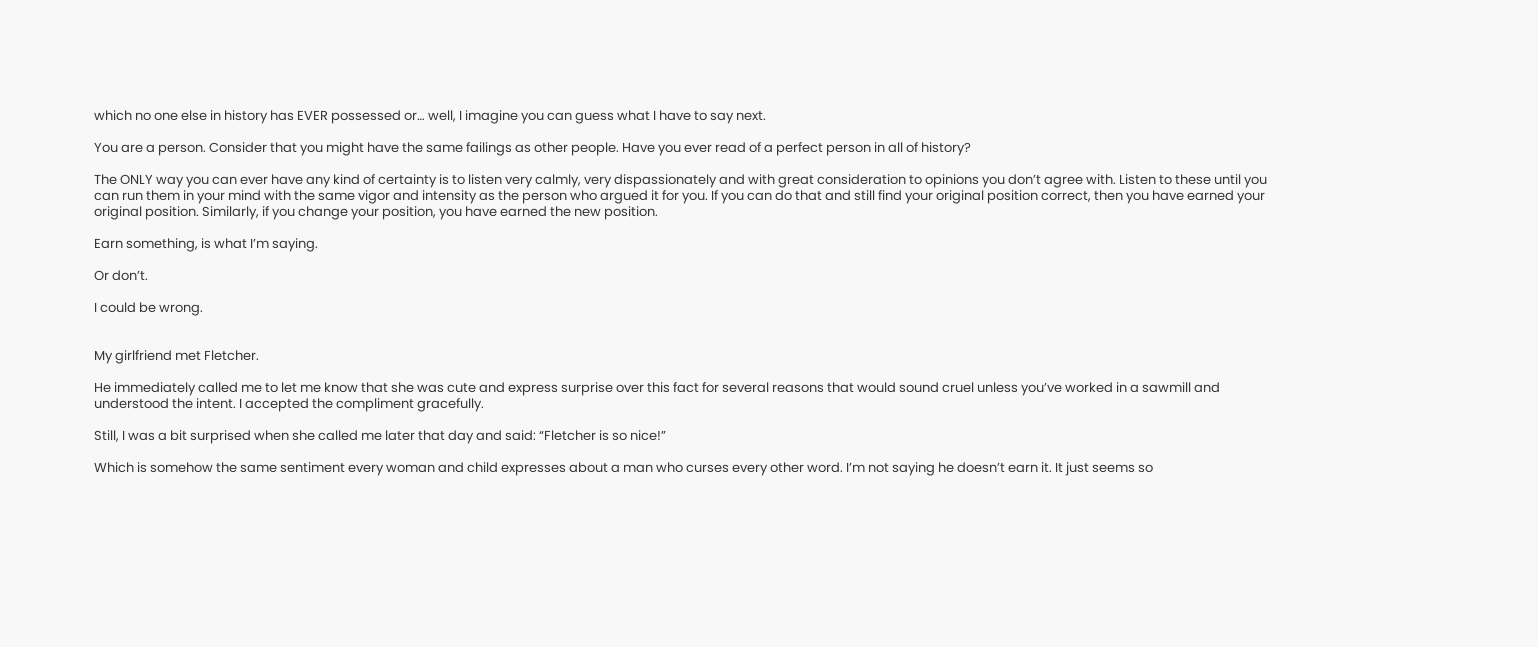which no one else in history has EVER possessed or… well, I imagine you can guess what I have to say next.

You are a person. Consider that you might have the same failings as other people. Have you ever read of a perfect person in all of history?

The ONLY way you can ever have any kind of certainty is to listen very calmly, very dispassionately and with great consideration to opinions you don’t agree with. Listen to these until you can run them in your mind with the same vigor and intensity as the person who argued it for you. If you can do that and still find your original position correct, then you have earned your original position. Similarly, if you change your position, you have earned the new position.

Earn something, is what I’m saying.

Or don’t.

I could be wrong.


My girlfriend met Fletcher.

He immediately called me to let me know that she was cute and express surprise over this fact for several reasons that would sound cruel unless you’ve worked in a sawmill and understood the intent. I accepted the compliment gracefully.

Still, I was a bit surprised when she called me later that day and said: “Fletcher is so nice!”

Which is somehow the same sentiment every woman and child expresses about a man who curses every other word. I’m not saying he doesn’t earn it. It just seems so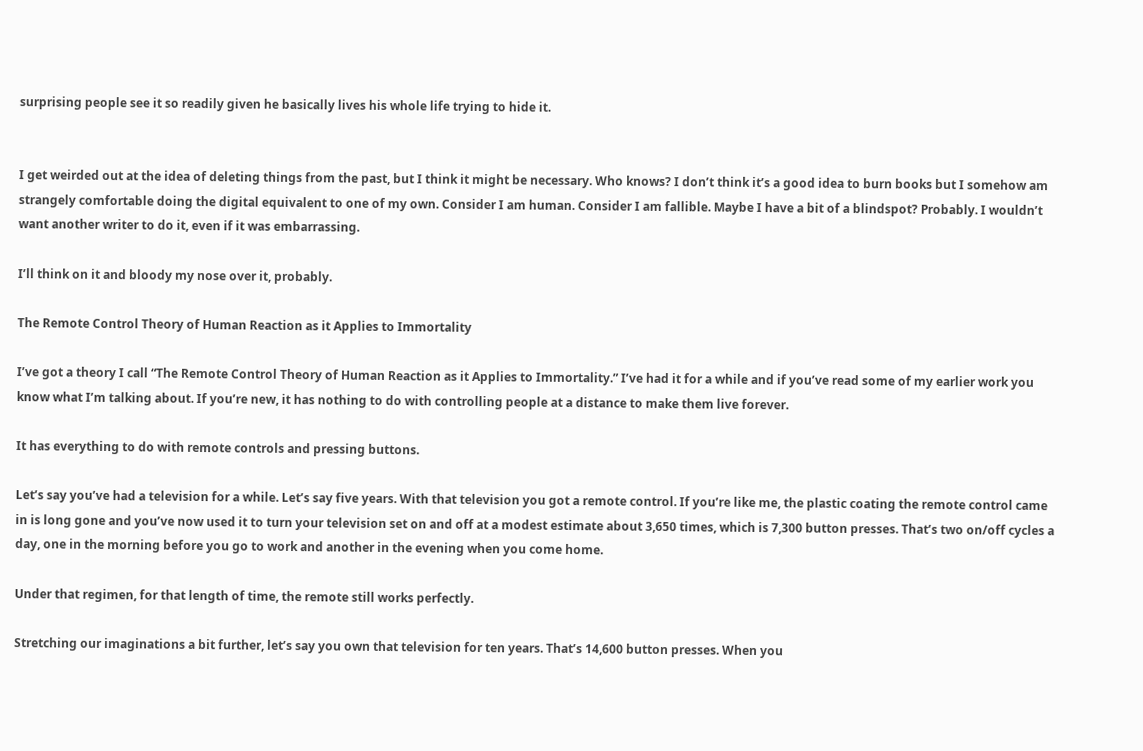surprising people see it so readily given he basically lives his whole life trying to hide it.


I get weirded out at the idea of deleting things from the past, but I think it might be necessary. Who knows? I don’t think it’s a good idea to burn books but I somehow am strangely comfortable doing the digital equivalent to one of my own. Consider I am human. Consider I am fallible. Maybe I have a bit of a blindspot? Probably. I wouldn’t want another writer to do it, even if it was embarrassing.

I’ll think on it and bloody my nose over it, probably.

The Remote Control Theory of Human Reaction as it Applies to Immortality

I’ve got a theory I call “The Remote Control Theory of Human Reaction as it Applies to Immortality.” I’ve had it for a while and if you’ve read some of my earlier work you know what I’m talking about. If you’re new, it has nothing to do with controlling people at a distance to make them live forever.

It has everything to do with remote controls and pressing buttons.

Let’s say you’ve had a television for a while. Let’s say five years. With that television you got a remote control. If you’re like me, the plastic coating the remote control came in is long gone and you’ve now used it to turn your television set on and off at a modest estimate about 3,650 times, which is 7,300 button presses. That’s two on/off cycles a day, one in the morning before you go to work and another in the evening when you come home.

Under that regimen, for that length of time, the remote still works perfectly.

Stretching our imaginations a bit further, let’s say you own that television for ten years. That’s 14,600 button presses. When you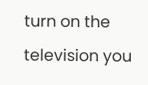turn on the television you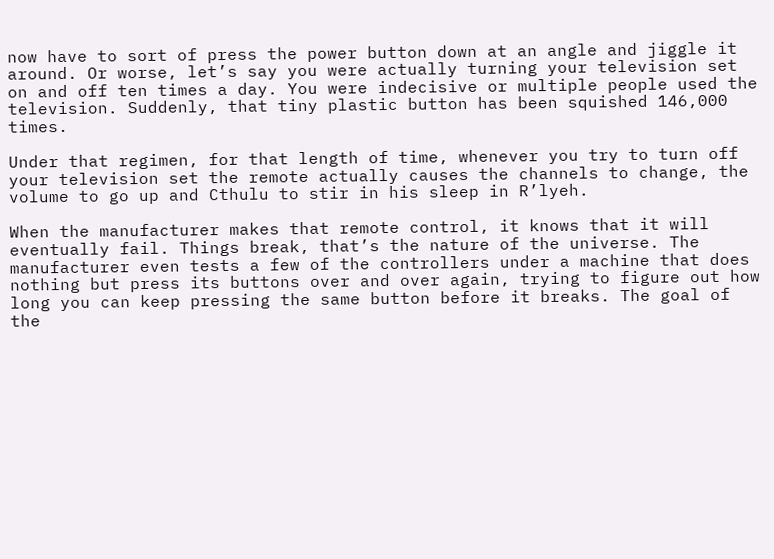now have to sort of press the power button down at an angle and jiggle it around. Or worse, let’s say you were actually turning your television set on and off ten times a day. You were indecisive or multiple people used the television. Suddenly, that tiny plastic button has been squished 146,000 times.

Under that regimen, for that length of time, whenever you try to turn off your television set the remote actually causes the channels to change, the volume to go up and Cthulu to stir in his sleep in R’lyeh.

When the manufacturer makes that remote control, it knows that it will eventually fail. Things break, that’s the nature of the universe. The manufacturer even tests a few of the controllers under a machine that does nothing but press its buttons over and over again, trying to figure out how long you can keep pressing the same button before it breaks. The goal of the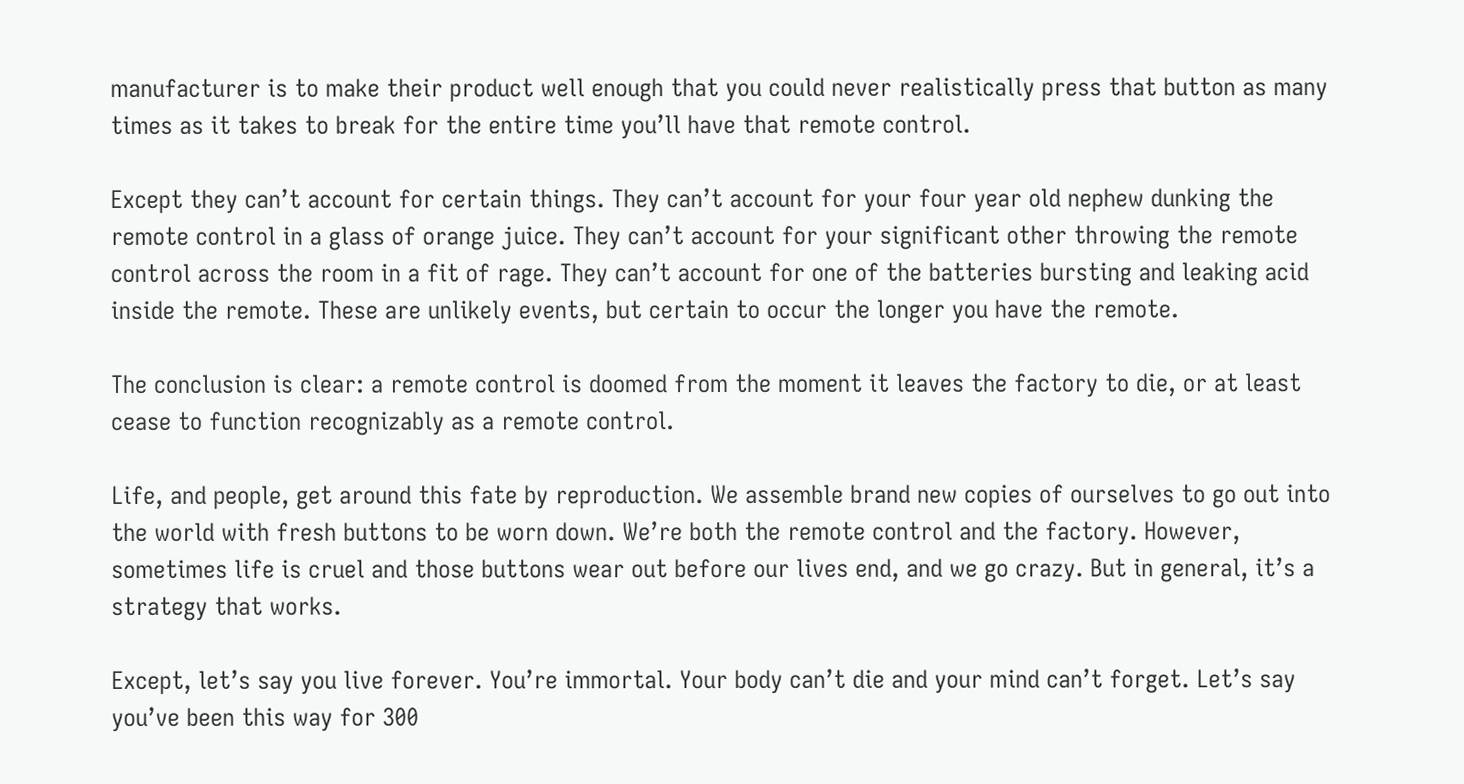manufacturer is to make their product well enough that you could never realistically press that button as many times as it takes to break for the entire time you’ll have that remote control.

Except they can’t account for certain things. They can’t account for your four year old nephew dunking the remote control in a glass of orange juice. They can’t account for your significant other throwing the remote control across the room in a fit of rage. They can’t account for one of the batteries bursting and leaking acid inside the remote. These are unlikely events, but certain to occur the longer you have the remote.

The conclusion is clear: a remote control is doomed from the moment it leaves the factory to die, or at least cease to function recognizably as a remote control.

Life, and people, get around this fate by reproduction. We assemble brand new copies of ourselves to go out into the world with fresh buttons to be worn down. We’re both the remote control and the factory. However, sometimes life is cruel and those buttons wear out before our lives end, and we go crazy. But in general, it’s a strategy that works.

Except, let’s say you live forever. You’re immortal. Your body can’t die and your mind can’t forget. Let’s say you’ve been this way for 300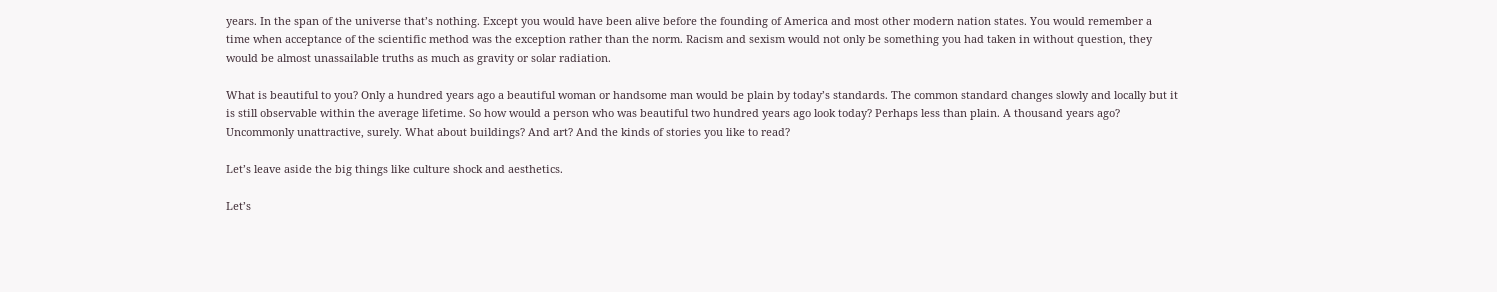years. In the span of the universe that’s nothing. Except you would have been alive before the founding of America and most other modern nation states. You would remember a time when acceptance of the scientific method was the exception rather than the norm. Racism and sexism would not only be something you had taken in without question, they would be almost unassailable truths as much as gravity or solar radiation.

What is beautiful to you? Only a hundred years ago a beautiful woman or handsome man would be plain by today’s standards. The common standard changes slowly and locally but it is still observable within the average lifetime. So how would a person who was beautiful two hundred years ago look today? Perhaps less than plain. A thousand years ago? Uncommonly unattractive, surely. What about buildings? And art? And the kinds of stories you like to read?

Let’s leave aside the big things like culture shock and aesthetics.

Let’s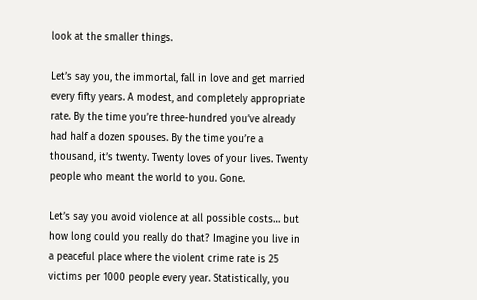look at the smaller things.

Let’s say you, the immortal, fall in love and get married every fifty years. A modest, and completely appropriate rate. By the time you’re three-hundred you’ve already had half a dozen spouses. By the time you’re a thousand, it’s twenty. Twenty loves of your lives. Twenty people who meant the world to you. Gone.

Let’s say you avoid violence at all possible costs… but how long could you really do that? Imagine you live in a peaceful place where the violent crime rate is 25 victims per 1000 people every year. Statistically, you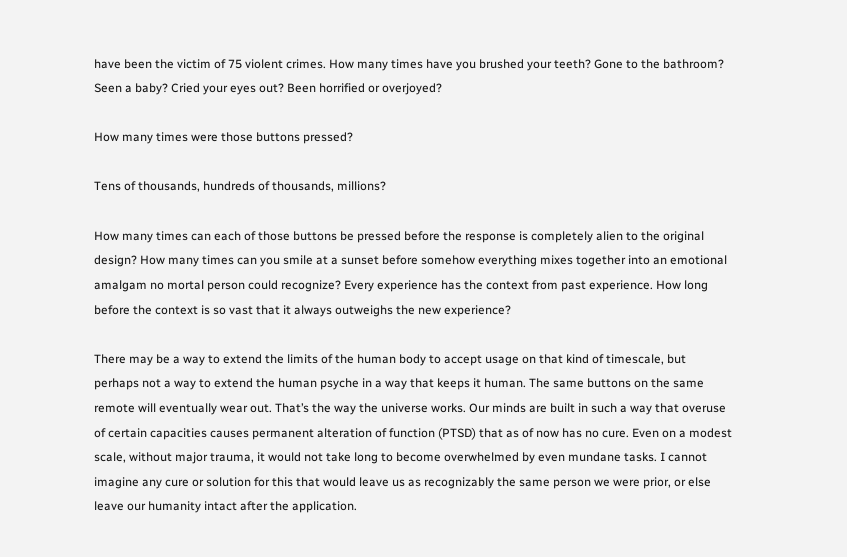have been the victim of 75 violent crimes. How many times have you brushed your teeth? Gone to the bathroom? Seen a baby? Cried your eyes out? Been horrified or overjoyed?

How many times were those buttons pressed?

Tens of thousands, hundreds of thousands, millions?

How many times can each of those buttons be pressed before the response is completely alien to the original design? How many times can you smile at a sunset before somehow everything mixes together into an emotional amalgam no mortal person could recognize? Every experience has the context from past experience. How long before the context is so vast that it always outweighs the new experience?

There may be a way to extend the limits of the human body to accept usage on that kind of timescale, but perhaps not a way to extend the human psyche in a way that keeps it human. The same buttons on the same remote will eventually wear out. That’s the way the universe works. Our minds are built in such a way that overuse of certain capacities causes permanent alteration of function (PTSD) that as of now has no cure. Even on a modest scale, without major trauma, it would not take long to become overwhelmed by even mundane tasks. I cannot imagine any cure or solution for this that would leave us as recognizably the same person we were prior, or else leave our humanity intact after the application.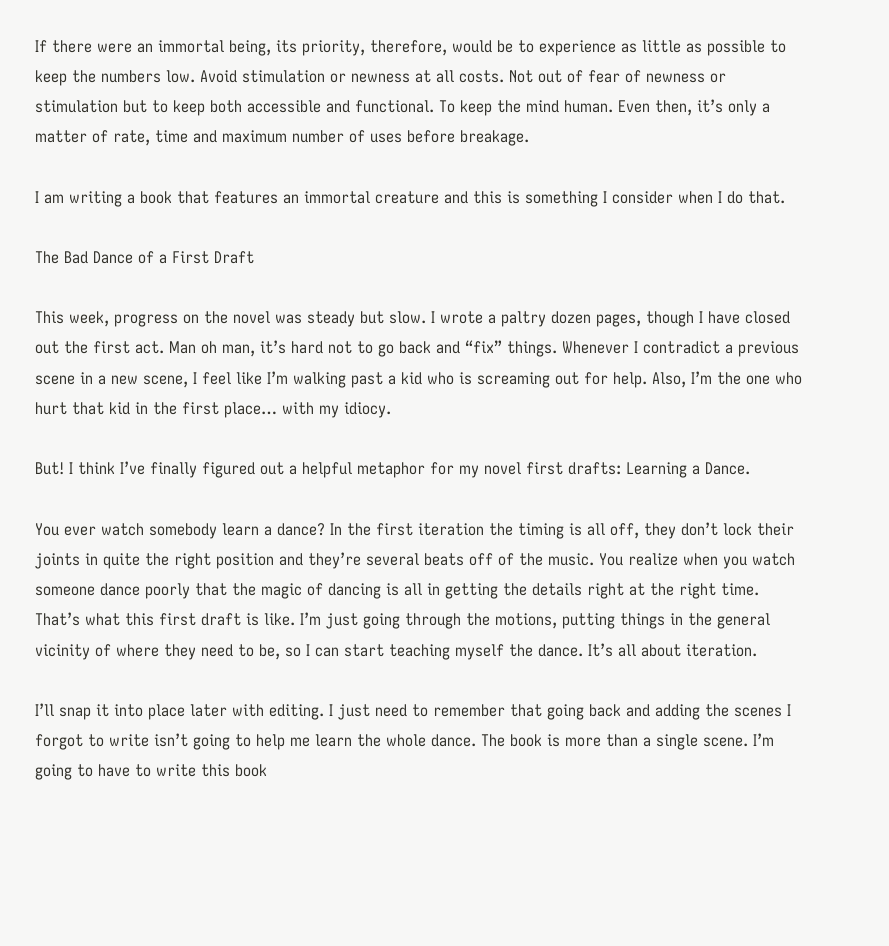If there were an immortal being, its priority, therefore, would be to experience as little as possible to keep the numbers low. Avoid stimulation or newness at all costs. Not out of fear of newness or stimulation but to keep both accessible and functional. To keep the mind human. Even then, it’s only a matter of rate, time and maximum number of uses before breakage.

I am writing a book that features an immortal creature and this is something I consider when I do that.

The Bad Dance of a First Draft

This week, progress on the novel was steady but slow. I wrote a paltry dozen pages, though I have closed out the first act. Man oh man, it’s hard not to go back and “fix” things. Whenever I contradict a previous scene in a new scene, I feel like I’m walking past a kid who is screaming out for help. Also, I’m the one who hurt that kid in the first place… with my idiocy.

But! I think I’ve finally figured out a helpful metaphor for my novel first drafts: Learning a Dance.

You ever watch somebody learn a dance? In the first iteration the timing is all off, they don’t lock their joints in quite the right position and they’re several beats off of the music. You realize when you watch someone dance poorly that the magic of dancing is all in getting the details right at the right time. That’s what this first draft is like. I’m just going through the motions, putting things in the general vicinity of where they need to be, so I can start teaching myself the dance. It’s all about iteration.

I’ll snap it into place later with editing. I just need to remember that going back and adding the scenes I forgot to write isn’t going to help me learn the whole dance. The book is more than a single scene. I’m going to have to write this book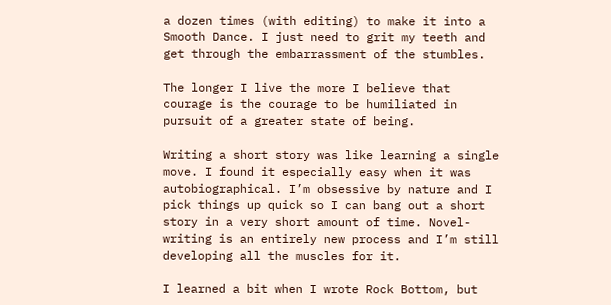a dozen times (with editing) to make it into a Smooth Dance. I just need to grit my teeth and get through the embarrassment of the stumbles.

The longer I live the more I believe that courage is the courage to be humiliated in pursuit of a greater state of being.

Writing a short story was like learning a single move. I found it especially easy when it was autobiographical. I’m obsessive by nature and I pick things up quick so I can bang out a short story in a very short amount of time. Novel-writing is an entirely new process and I’m still developing all the muscles for it.

I learned a bit when I wrote Rock Bottom, but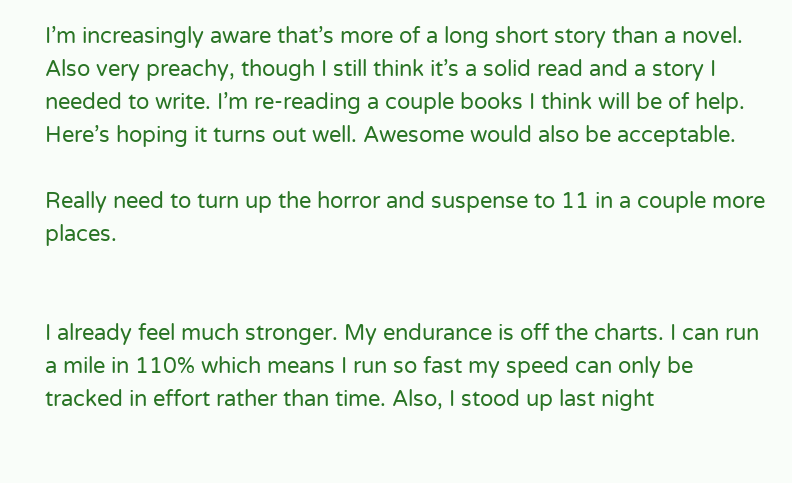I’m increasingly aware that’s more of a long short story than a novel. Also very preachy, though I still think it’s a solid read and a story I needed to write. I’m re-reading a couple books I think will be of help. Here’s hoping it turns out well. Awesome would also be acceptable.

Really need to turn up the horror and suspense to 11 in a couple more places.


I already feel much stronger. My endurance is off the charts. I can run a mile in 110% which means I run so fast my speed can only be tracked in effort rather than time. Also, I stood up last night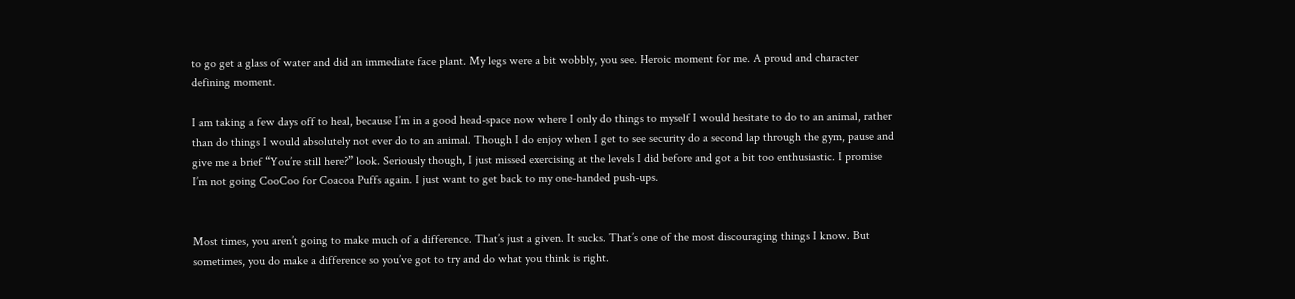to go get a glass of water and did an immediate face plant. My legs were a bit wobbly, you see. Heroic moment for me. A proud and character defining moment.

I am taking a few days off to heal, because I’m in a good head-space now where I only do things to myself I would hesitate to do to an animal, rather than do things I would absolutely not ever do to an animal. Though I do enjoy when I get to see security do a second lap through the gym, pause and give me a brief “You’re still here?” look. Seriously though, I just missed exercising at the levels I did before and got a bit too enthusiastic. I promise I’m not going CooCoo for Coacoa Puffs again. I just want to get back to my one-handed push-ups.


Most times, you aren’t going to make much of a difference. That’s just a given. It sucks. That’s one of the most discouraging things I know. But sometimes, you do make a difference so you’ve got to try and do what you think is right.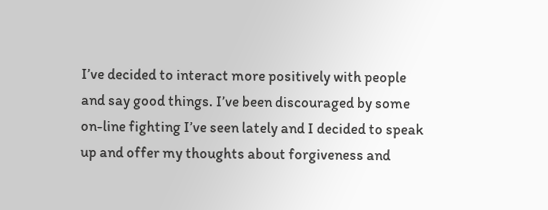I’ve decided to interact more positively with people and say good things. I’ve been discouraged by some on-line fighting I’ve seen lately and I decided to speak up and offer my thoughts about forgiveness and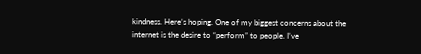kindness. Here’s hoping. One of my biggest concerns about the internet is the desire to “perform” to people. I’ve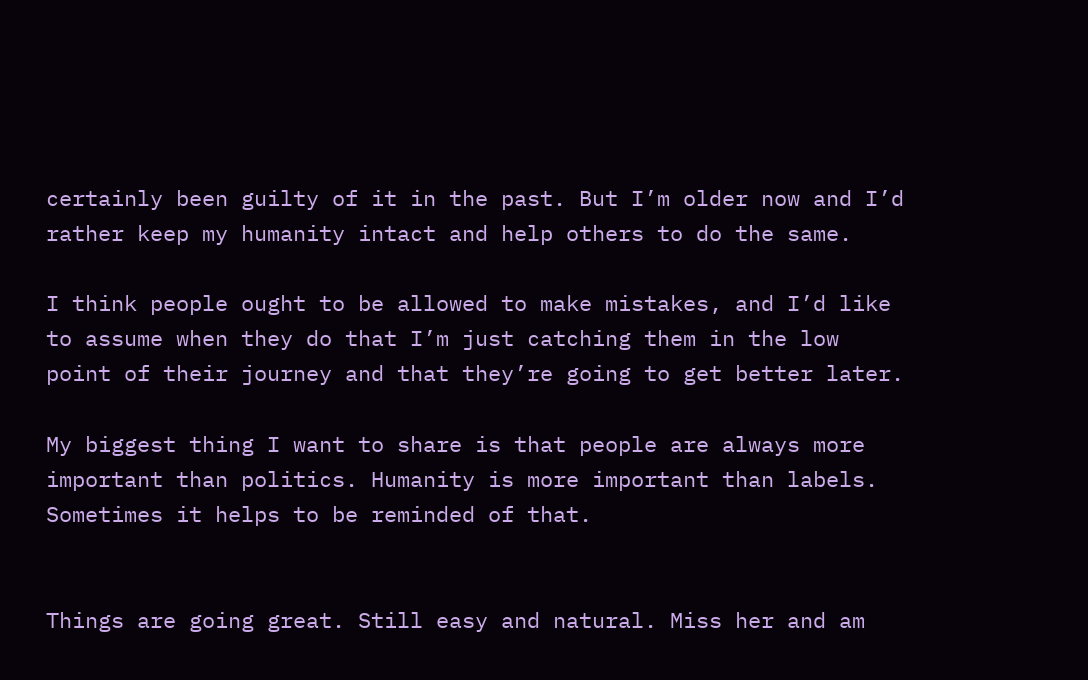certainly been guilty of it in the past. But I’m older now and I’d rather keep my humanity intact and help others to do the same.

I think people ought to be allowed to make mistakes, and I’d like to assume when they do that I’m just catching them in the low point of their journey and that they’re going to get better later.

My biggest thing I want to share is that people are always more important than politics. Humanity is more important than labels. Sometimes it helps to be reminded of that.


Things are going great. Still easy and natural. Miss her and am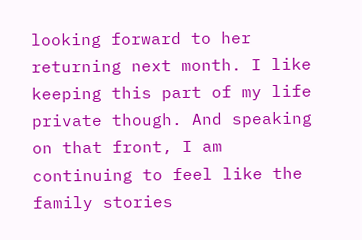looking forward to her returning next month. I like keeping this part of my life private though. And speaking on that front, I am continuing to feel like the family stories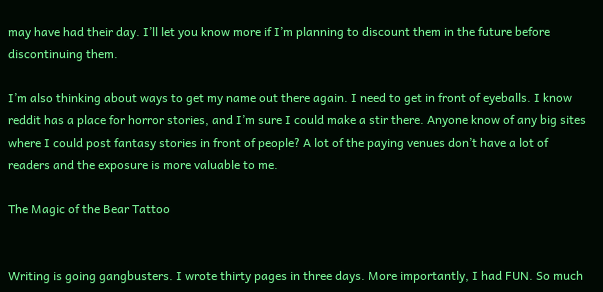may have had their day. I’ll let you know more if I’m planning to discount them in the future before discontinuing them.

I’m also thinking about ways to get my name out there again. I need to get in front of eyeballs. I know reddit has a place for horror stories, and I’m sure I could make a stir there. Anyone know of any big sites where I could post fantasy stories in front of people? A lot of the paying venues don’t have a lot of readers and the exposure is more valuable to me.

The Magic of the Bear Tattoo


Writing is going gangbusters. I wrote thirty pages in three days. More importantly, I had FUN. So much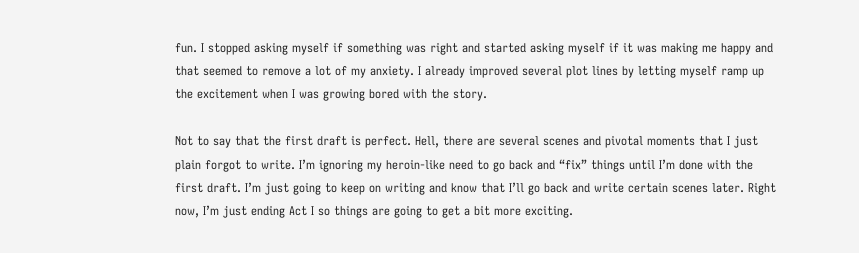fun. I stopped asking myself if something was right and started asking myself if it was making me happy and that seemed to remove a lot of my anxiety. I already improved several plot lines by letting myself ramp up the excitement when I was growing bored with the story.

Not to say that the first draft is perfect. Hell, there are several scenes and pivotal moments that I just plain forgot to write. I’m ignoring my heroin-like need to go back and “fix” things until I’m done with the first draft. I’m just going to keep on writing and know that I’ll go back and write certain scenes later. Right now, I’m just ending Act I so things are going to get a bit more exciting.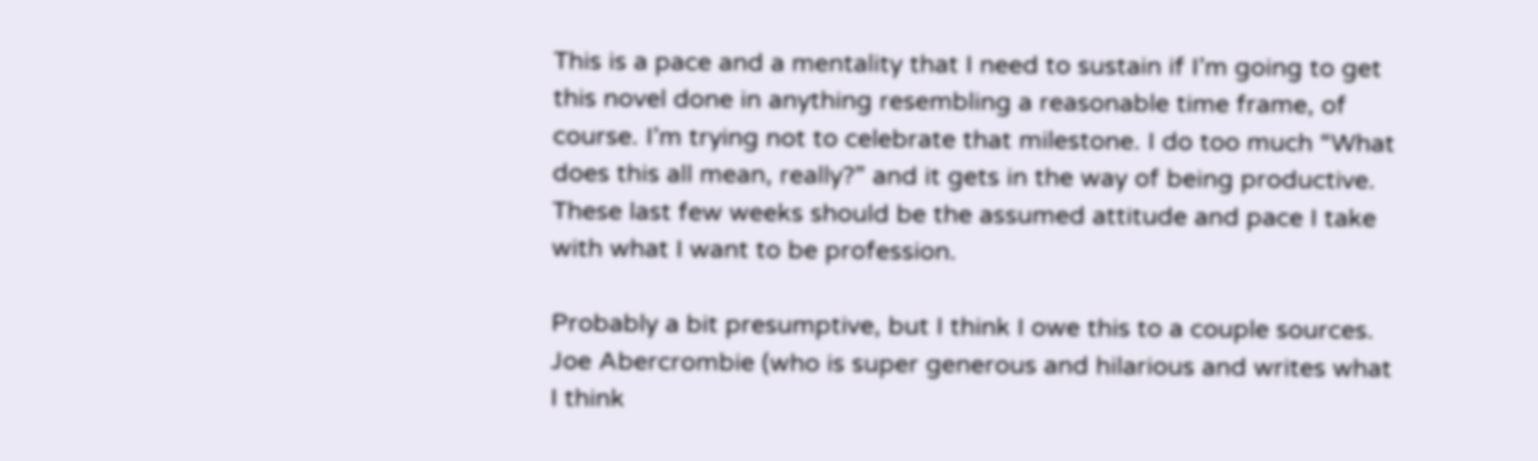This is a pace and a mentality that I need to sustain if I’m going to get this novel done in anything resembling a reasonable time frame, of course. I’m trying not to celebrate that milestone. I do too much “What does this all mean, really?” and it gets in the way of being productive. These last few weeks should be the assumed attitude and pace I take with what I want to be profession.

Probably a bit presumptive, but I think I owe this to a couple sources. Joe Abercrombie (who is super generous and hilarious and writes what I think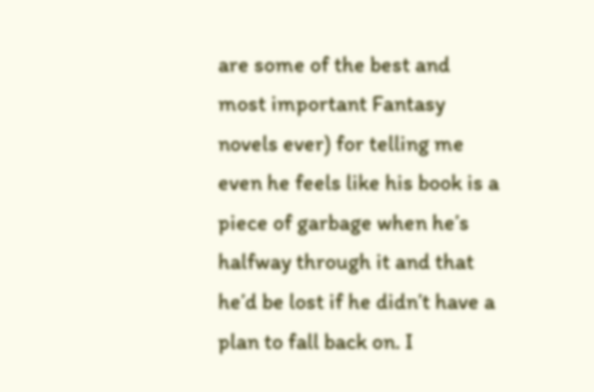are some of the best and most important Fantasy novels ever) for telling me even he feels like his book is a piece of garbage when he’s halfway through it and that he’d be lost if he didn’t have a plan to fall back on. I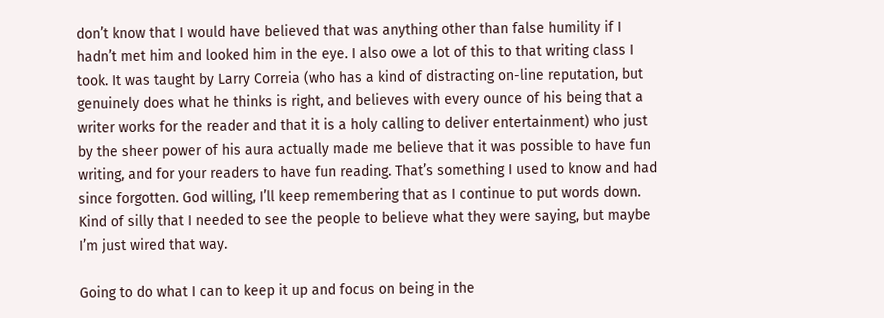don’t know that I would have believed that was anything other than false humility if I hadn’t met him and looked him in the eye. I also owe a lot of this to that writing class I took. It was taught by Larry Correia (who has a kind of distracting on-line reputation, but genuinely does what he thinks is right, and believes with every ounce of his being that a writer works for the reader and that it is a holy calling to deliver entertainment) who just by the sheer power of his aura actually made me believe that it was possible to have fun writing, and for your readers to have fun reading. That’s something I used to know and had since forgotten. God willing, I’ll keep remembering that as I continue to put words down. Kind of silly that I needed to see the people to believe what they were saying, but maybe I’m just wired that way.

Going to do what I can to keep it up and focus on being in the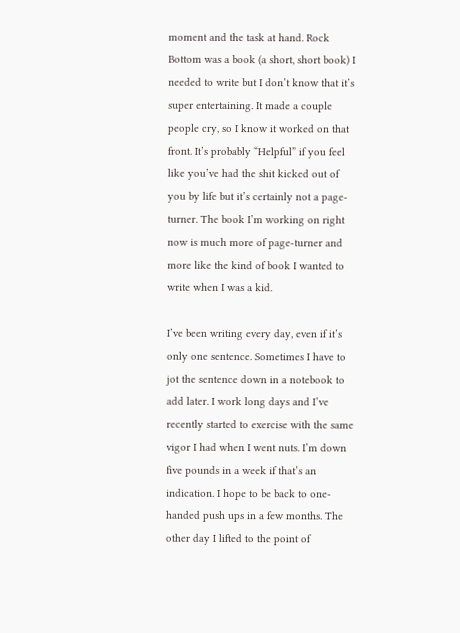moment and the task at hand. Rock Bottom was a book (a short, short book) I needed to write but I don’t know that it’s super entertaining. It made a couple people cry, so I know it worked on that front. It’s probably “Helpful” if you feel like you’ve had the shit kicked out of you by life but it’s certainly not a page-turner. The book I’m working on right now is much more of page-turner and more like the kind of book I wanted to write when I was a kid.

I’ve been writing every day, even if it’s only one sentence. Sometimes I have to jot the sentence down in a notebook to add later. I work long days and I’ve recently started to exercise with the same vigor I had when I went nuts. I’m down five pounds in a week if that’s an indication. I hope to be back to one-handed push ups in a few months. The other day I lifted to the point of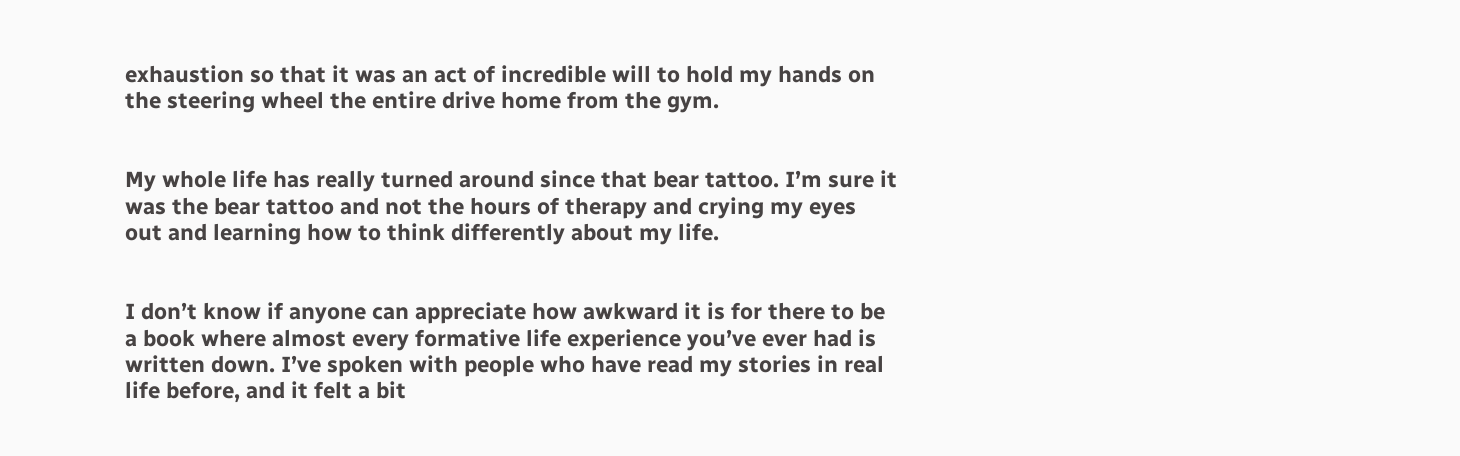exhaustion so that it was an act of incredible will to hold my hands on the steering wheel the entire drive home from the gym.


My whole life has really turned around since that bear tattoo. I’m sure it was the bear tattoo and not the hours of therapy and crying my eyes out and learning how to think differently about my life.


I don’t know if anyone can appreciate how awkward it is for there to be a book where almost every formative life experience you’ve ever had is written down. I’ve spoken with people who have read my stories in real life before, and it felt a bit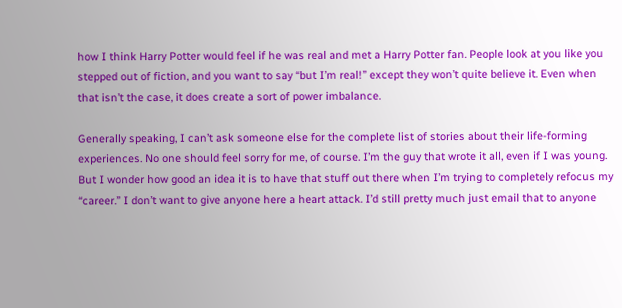how I think Harry Potter would feel if he was real and met a Harry Potter fan. People look at you like you stepped out of fiction, and you want to say “but I’m real!” except they won’t quite believe it. Even when that isn’t the case, it does create a sort of power imbalance.

Generally speaking, I can’t ask someone else for the complete list of stories about their life-forming experiences. No one should feel sorry for me, of course. I’m the guy that wrote it all, even if I was young. But I wonder how good an idea it is to have that stuff out there when I’m trying to completely refocus my “career.” I don’t want to give anyone here a heart attack. I’d still pretty much just email that to anyone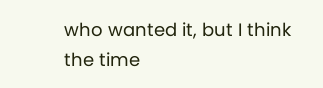who wanted it, but I think the time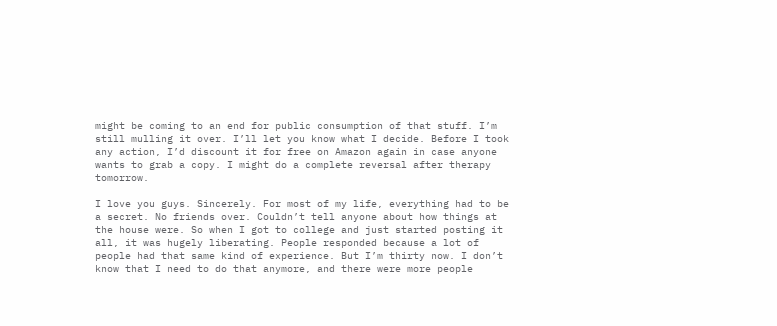might be coming to an end for public consumption of that stuff. I’m still mulling it over. I’ll let you know what I decide. Before I took any action, I’d discount it for free on Amazon again in case anyone wants to grab a copy. I might do a complete reversal after therapy tomorrow.

I love you guys. Sincerely. For most of my life, everything had to be a secret. No friends over. Couldn’t tell anyone about how things at the house were. So when I got to college and just started posting it all, it was hugely liberating. People responded because a lot of people had that same kind of experience. But I’m thirty now. I don’t know that I need to do that anymore, and there were more people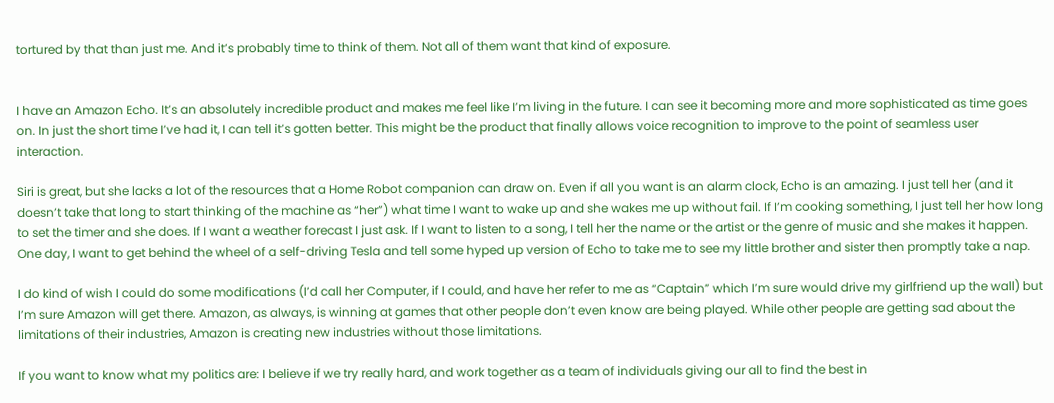tortured by that than just me. And it’s probably time to think of them. Not all of them want that kind of exposure.


I have an Amazon Echo. It’s an absolutely incredible product and makes me feel like I’m living in the future. I can see it becoming more and more sophisticated as time goes on. In just the short time I’ve had it, I can tell it’s gotten better. This might be the product that finally allows voice recognition to improve to the point of seamless user interaction.

Siri is great, but she lacks a lot of the resources that a Home Robot companion can draw on. Even if all you want is an alarm clock, Echo is an amazing. I just tell her (and it doesn’t take that long to start thinking of the machine as “her”) what time I want to wake up and she wakes me up without fail. If I’m cooking something, I just tell her how long to set the timer and she does. If I want a weather forecast I just ask. If I want to listen to a song, I tell her the name or the artist or the genre of music and she makes it happen. One day, I want to get behind the wheel of a self-driving Tesla and tell some hyped up version of Echo to take me to see my little brother and sister then promptly take a nap.

I do kind of wish I could do some modifications (I’d call her Computer, if I could, and have her refer to me as “Captain” which I’m sure would drive my girlfriend up the wall) but I’m sure Amazon will get there. Amazon, as always, is winning at games that other people don’t even know are being played. While other people are getting sad about the limitations of their industries, Amazon is creating new industries without those limitations.

If you want to know what my politics are: I believe if we try really hard, and work together as a team of individuals giving our all to find the best in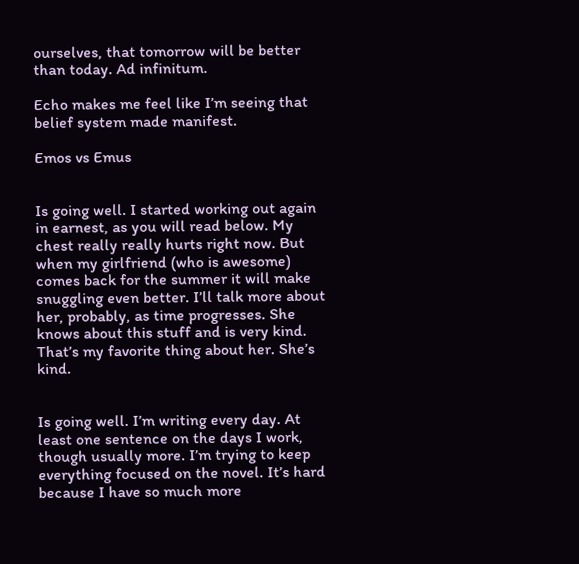ourselves, that tomorrow will be better than today. Ad infinitum.

Echo makes me feel like I’m seeing that belief system made manifest.

Emos vs Emus


Is going well. I started working out again in earnest, as you will read below. My chest really really hurts right now. But when my girlfriend (who is awesome) comes back for the summer it will make snuggling even better. I’ll talk more about her, probably, as time progresses. She knows about this stuff and is very kind. That’s my favorite thing about her. She’s kind.


Is going well. I’m writing every day. At least one sentence on the days I work, though usually more. I’m trying to keep everything focused on the novel. It’s hard because I have so much more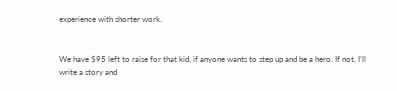experience with shorter work.


We have $95 left to raise for that kid, if anyone wants to step up and be a hero. If not, I’ll write a story and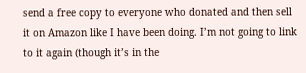send a free copy to everyone who donated and then sell it on Amazon like I have been doing. I’m not going to link to it again (though it’s in the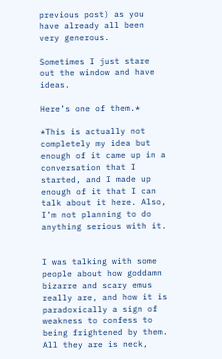previous post) as you have already all been very generous.

Sometimes I just stare out the window and have ideas.

Here’s one of them.*

*This is actually not completely my idea but enough of it came up in a conversation that I started, and I made up enough of it that I can talk about it here. Also, I’m not planning to do anything serious with it.


I was talking with some people about how goddamn bizarre and scary emus really are, and how it is paradoxically a sign of weakness to confess to being frightened by them. All they are is neck,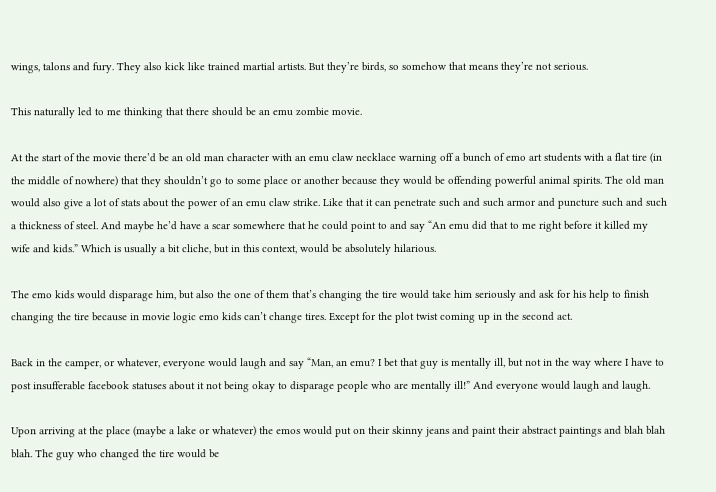wings, talons and fury. They also kick like trained martial artists. But they’re birds, so somehow that means they’re not serious.

This naturally led to me thinking that there should be an emu zombie movie.

At the start of the movie there’d be an old man character with an emu claw necklace warning off a bunch of emo art students with a flat tire (in the middle of nowhere) that they shouldn’t go to some place or another because they would be offending powerful animal spirits. The old man would also give a lot of stats about the power of an emu claw strike. Like that it can penetrate such and such armor and puncture such and such a thickness of steel. And maybe he’d have a scar somewhere that he could point to and say “An emu did that to me right before it killed my wife and kids.” Which is usually a bit cliche, but in this context, would be absolutely hilarious.

The emo kids would disparage him, but also the one of them that’s changing the tire would take him seriously and ask for his help to finish changing the tire because in movie logic emo kids can’t change tires. Except for the plot twist coming up in the second act.

Back in the camper, or whatever, everyone would laugh and say “Man, an emu? I bet that guy is mentally ill, but not in the way where I have to post insufferable facebook statuses about it not being okay to disparage people who are mentally ill!” And everyone would laugh and laugh.

Upon arriving at the place (maybe a lake or whatever) the emos would put on their skinny jeans and paint their abstract paintings and blah blah blah. The guy who changed the tire would be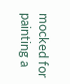mocked for painting a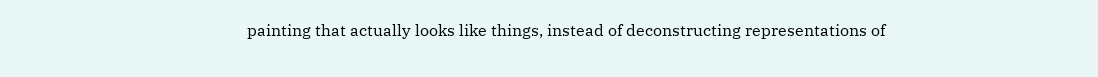painting that actually looks like things, instead of deconstructing representations of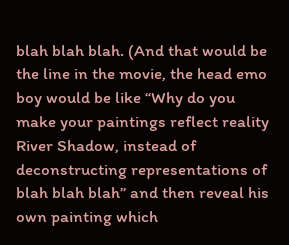blah blah blah. (And that would be the line in the movie, the head emo boy would be like “Why do you make your paintings reflect reality River Shadow, instead of deconstructing representations of blah blah blah” and then reveal his own painting which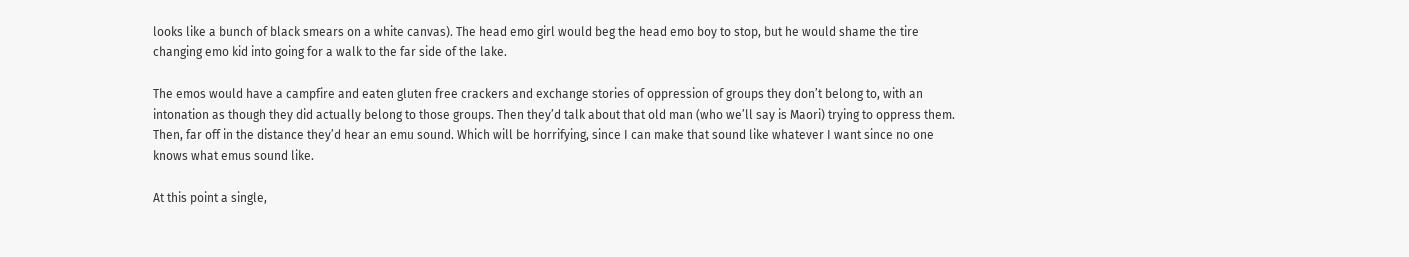looks like a bunch of black smears on a white canvas). The head emo girl would beg the head emo boy to stop, but he would shame the tire changing emo kid into going for a walk to the far side of the lake.

The emos would have a campfire and eaten gluten free crackers and exchange stories of oppression of groups they don’t belong to, with an intonation as though they did actually belong to those groups. Then they’d talk about that old man (who we’ll say is Maori) trying to oppress them. Then, far off in the distance they’d hear an emu sound. Which will be horrifying, since I can make that sound like whatever I want since no one knows what emus sound like.

At this point a single,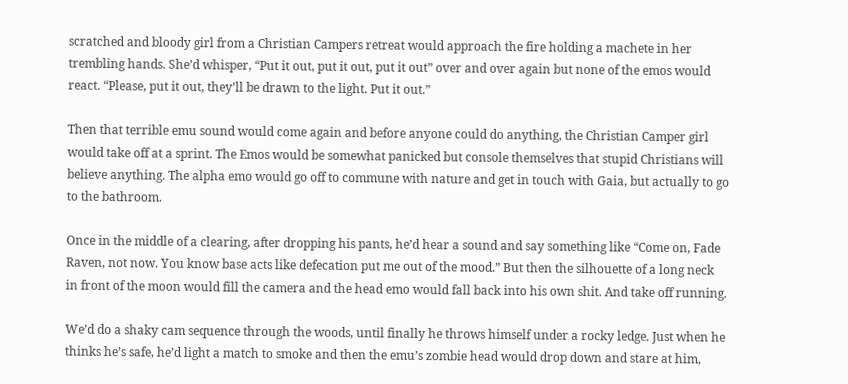scratched and bloody girl from a Christian Campers retreat would approach the fire holding a machete in her trembling hands. She’d whisper, “Put it out, put it out, put it out” over and over again but none of the emos would react. “Please, put it out, they’ll be drawn to the light. Put it out.”

Then that terrible emu sound would come again and before anyone could do anything, the Christian Camper girl would take off at a sprint. The Emos would be somewhat panicked but console themselves that stupid Christians will believe anything. The alpha emo would go off to commune with nature and get in touch with Gaia, but actually to go to the bathroom.

Once in the middle of a clearing, after dropping his pants, he’d hear a sound and say something like “Come on, Fade Raven, not now. You know base acts like defecation put me out of the mood.” But then the silhouette of a long neck in front of the moon would fill the camera and the head emo would fall back into his own shit. And take off running.

We’d do a shaky cam sequence through the woods, until finally he throws himself under a rocky ledge. Just when he thinks he’s safe, he’d light a match to smoke and then the emu’s zombie head would drop down and stare at him,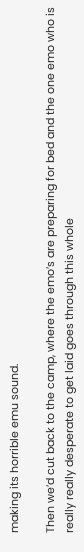making its horrible emu sound.

Then we’d cut back to the camp, where the emo’s are preparing for bed and the one emo who is really really desperate to get laid goes through this whole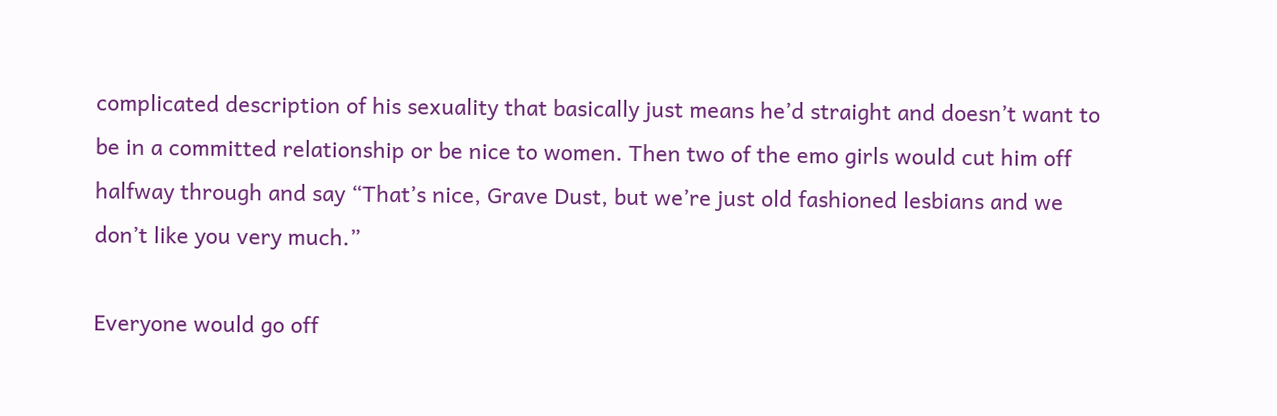complicated description of his sexuality that basically just means he’d straight and doesn’t want to be in a committed relationship or be nice to women. Then two of the emo girls would cut him off halfway through and say “That’s nice, Grave Dust, but we’re just old fashioned lesbians and we don’t like you very much.”

Everyone would go off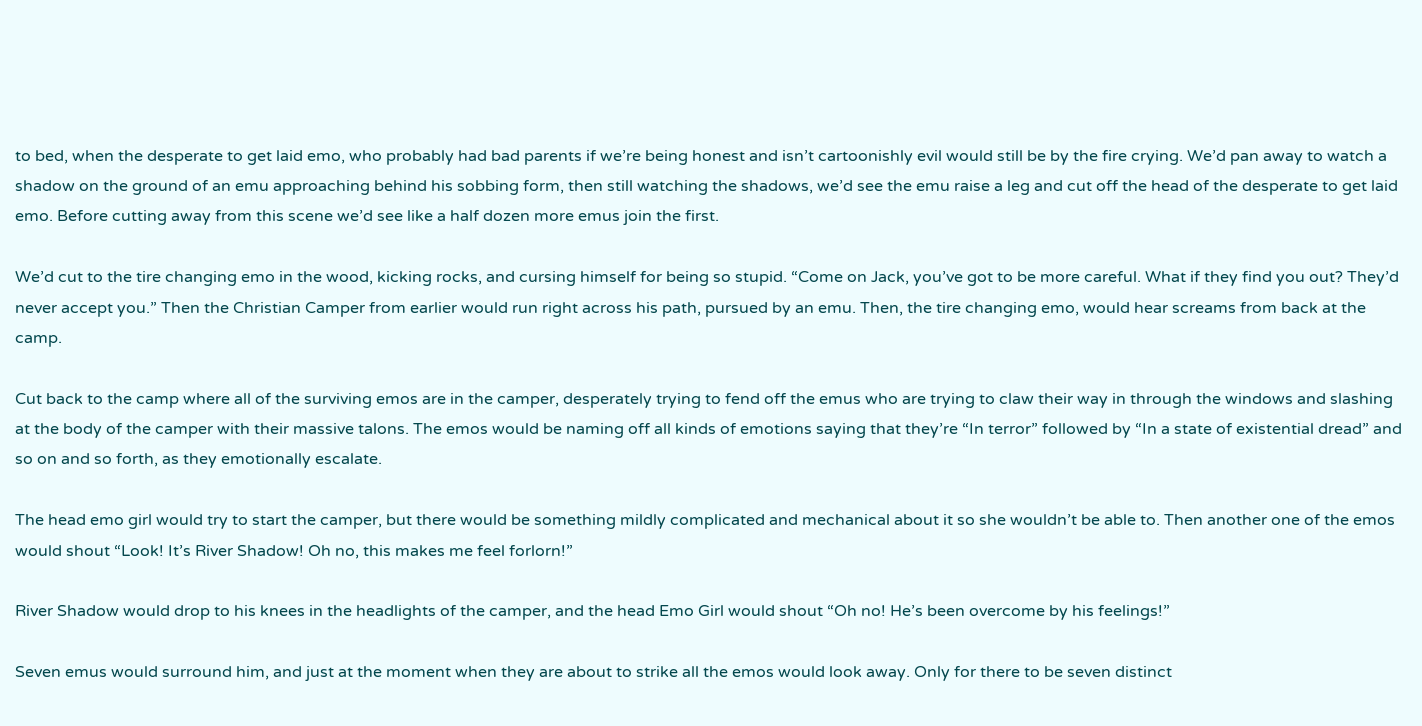to bed, when the desperate to get laid emo, who probably had bad parents if we’re being honest and isn’t cartoonishly evil would still be by the fire crying. We’d pan away to watch a shadow on the ground of an emu approaching behind his sobbing form, then still watching the shadows, we’d see the emu raise a leg and cut off the head of the desperate to get laid emo. Before cutting away from this scene we’d see like a half dozen more emus join the first.

We’d cut to the tire changing emo in the wood, kicking rocks, and cursing himself for being so stupid. “Come on Jack, you’ve got to be more careful. What if they find you out? They’d never accept you.” Then the Christian Camper from earlier would run right across his path, pursued by an emu. Then, the tire changing emo, would hear screams from back at the camp.

Cut back to the camp where all of the surviving emos are in the camper, desperately trying to fend off the emus who are trying to claw their way in through the windows and slashing at the body of the camper with their massive talons. The emos would be naming off all kinds of emotions saying that they’re “In terror” followed by “In a state of existential dread” and so on and so forth, as they emotionally escalate.

The head emo girl would try to start the camper, but there would be something mildly complicated and mechanical about it so she wouldn’t be able to. Then another one of the emos would shout “Look! It’s River Shadow! Oh no, this makes me feel forlorn!”

River Shadow would drop to his knees in the headlights of the camper, and the head Emo Girl would shout “Oh no! He’s been overcome by his feelings!”

Seven emus would surround him, and just at the moment when they are about to strike all the emos would look away. Only for there to be seven distinct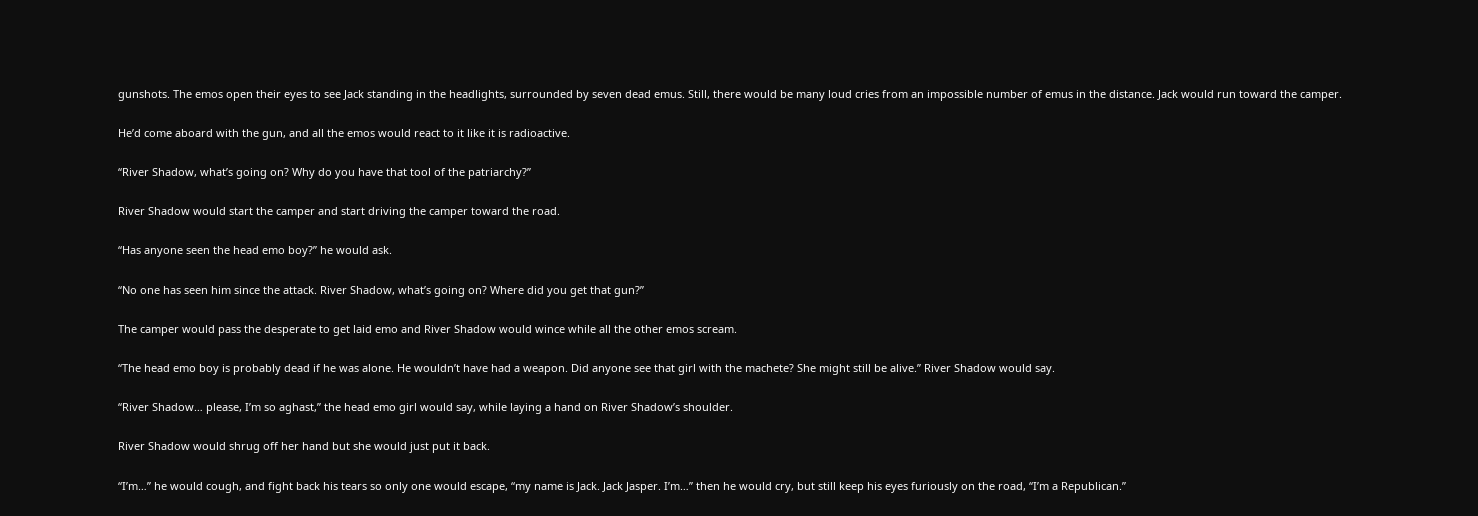gunshots. The emos open their eyes to see Jack standing in the headlights, surrounded by seven dead emus. Still, there would be many loud cries from an impossible number of emus in the distance. Jack would run toward the camper.

He’d come aboard with the gun, and all the emos would react to it like it is radioactive.

“River Shadow, what’s going on? Why do you have that tool of the patriarchy?”

River Shadow would start the camper and start driving the camper toward the road.

“Has anyone seen the head emo boy?” he would ask.

“No one has seen him since the attack. River Shadow, what’s going on? Where did you get that gun?”

The camper would pass the desperate to get laid emo and River Shadow would wince while all the other emos scream.

“The head emo boy is probably dead if he was alone. He wouldn’t have had a weapon. Did anyone see that girl with the machete? She might still be alive.” River Shadow would say.

“River Shadow… please, I’m so aghast,” the head emo girl would say, while laying a hand on River Shadow’s shoulder.

River Shadow would shrug off her hand but she would just put it back.

“I’m…” he would cough, and fight back his tears so only one would escape, “my name is Jack. Jack Jasper. I’m…” then he would cry, but still keep his eyes furiously on the road, “I’m a Republican.”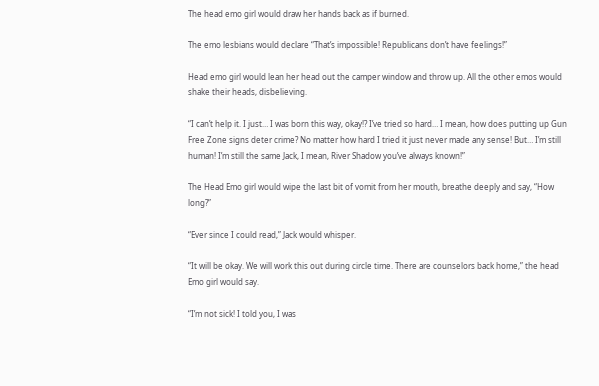The head emo girl would draw her hands back as if burned.

The emo lesbians would declare “That’s impossible! Republicans don’t have feelings!”

Head emo girl would lean her head out the camper window and throw up. All the other emos would shake their heads, disbelieving.

“I can’t help it. I just… I was born this way, okay!? I’ve tried so hard… I mean, how does putting up Gun Free Zone signs deter crime? No matter how hard I tried it just never made any sense! But… I’m still human! I’m still the same Jack, I mean, River Shadow you’ve always known!”

The Head Emo girl would wipe the last bit of vomit from her mouth, breathe deeply and say, “How long?”

“Ever since I could read,” Jack would whisper.

“It will be okay. We will work this out during circle time. There are counselors back home,” the head Emo girl would say.

“I’m not sick! I told you, I was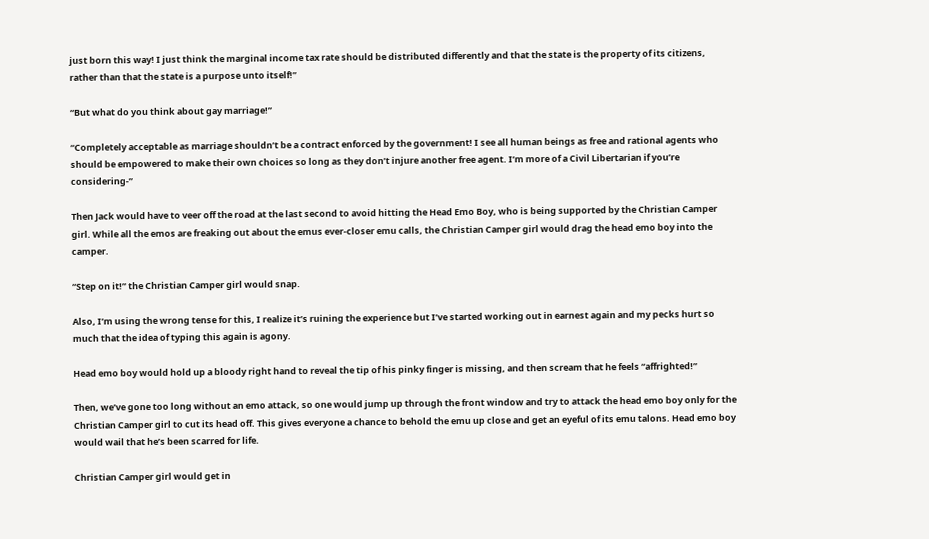just born this way! I just think the marginal income tax rate should be distributed differently and that the state is the property of its citizens, rather than that the state is a purpose unto itself!”

“But what do you think about gay marriage!”

“Completely acceptable as marriage shouldn’t be a contract enforced by the government! I see all human beings as free and rational agents who should be empowered to make their own choices so long as they don’t injure another free agent. I’m more of a Civil Libertarian if you’re considering-”

Then Jack would have to veer off the road at the last second to avoid hitting the Head Emo Boy, who is being supported by the Christian Camper girl. While all the emos are freaking out about the emus ever-closer emu calls, the Christian Camper girl would drag the head emo boy into the camper.

“Step on it!” the Christian Camper girl would snap.

Also, I’m using the wrong tense for this, I realize it’s ruining the experience but I’ve started working out in earnest again and my pecks hurt so much that the idea of typing this again is agony.

Head emo boy would hold up a bloody right hand to reveal the tip of his pinky finger is missing, and then scream that he feels “affrighted!”

Then, we’ve gone too long without an emo attack, so one would jump up through the front window and try to attack the head emo boy only for the Christian Camper girl to cut its head off. This gives everyone a chance to behold the emu up close and get an eyeful of its emu talons. Head emo boy would wail that he’s been scarred for life.

Christian Camper girl would get in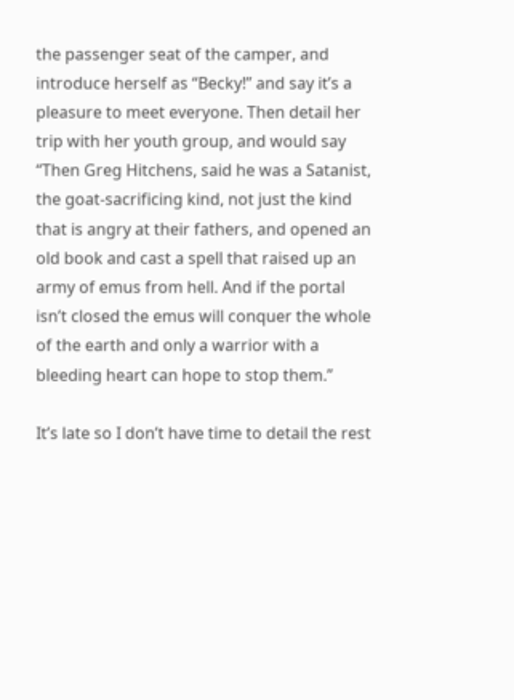the passenger seat of the camper, and introduce herself as “Becky!” and say it’s a pleasure to meet everyone. Then detail her trip with her youth group, and would say “Then Greg Hitchens, said he was a Satanist, the goat-sacrificing kind, not just the kind that is angry at their fathers, and opened an old book and cast a spell that raised up an army of emus from hell. And if the portal isn’t closed the emus will conquer the whole of the earth and only a warrior with a bleeding heart can hope to stop them.”

It’s late so I don’t have time to detail the rest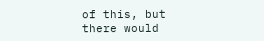of this, but there would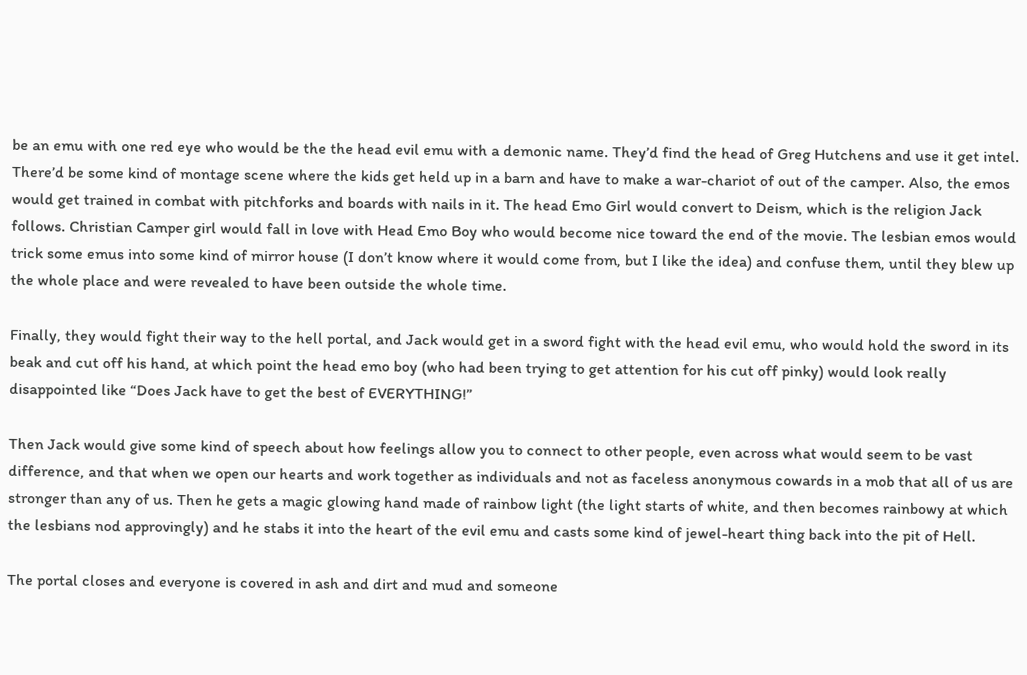be an emu with one red eye who would be the the head evil emu with a demonic name. They’d find the head of Greg Hutchens and use it get intel. There’d be some kind of montage scene where the kids get held up in a barn and have to make a war-chariot of out of the camper. Also, the emos would get trained in combat with pitchforks and boards with nails in it. The head Emo Girl would convert to Deism, which is the religion Jack follows. Christian Camper girl would fall in love with Head Emo Boy who would become nice toward the end of the movie. The lesbian emos would trick some emus into some kind of mirror house (I don’t know where it would come from, but I like the idea) and confuse them, until they blew up the whole place and were revealed to have been outside the whole time.

Finally, they would fight their way to the hell portal, and Jack would get in a sword fight with the head evil emu, who would hold the sword in its beak and cut off his hand, at which point the head emo boy (who had been trying to get attention for his cut off pinky) would look really disappointed like “Does Jack have to get the best of EVERYTHING!”

Then Jack would give some kind of speech about how feelings allow you to connect to other people, even across what would seem to be vast difference, and that when we open our hearts and work together as individuals and not as faceless anonymous cowards in a mob that all of us are stronger than any of us. Then he gets a magic glowing hand made of rainbow light (the light starts of white, and then becomes rainbowy at which the lesbians nod approvingly) and he stabs it into the heart of the evil emu and casts some kind of jewel-heart thing back into the pit of Hell.

The portal closes and everyone is covered in ash and dirt and mud and someone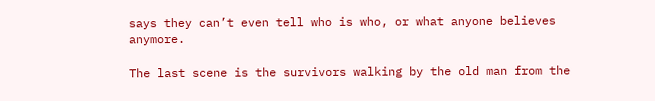says they can’t even tell who is who, or what anyone believes anymore.

The last scene is the survivors walking by the old man from the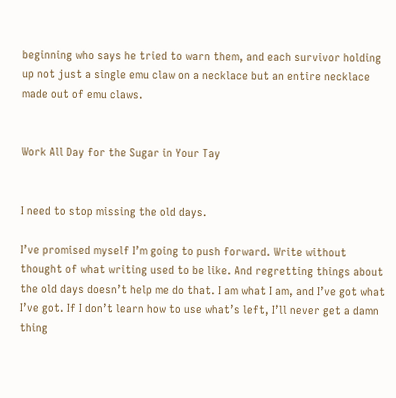beginning who says he tried to warn them, and each survivor holding up not just a single emu claw on a necklace but an entire necklace made out of emu claws.


Work All Day for the Sugar in Your Tay


I need to stop missing the old days.

I’ve promised myself I’m going to push forward. Write without thought of what writing used to be like. And regretting things about the old days doesn’t help me do that. I am what I am, and I’ve got what I’ve got. If I don’t learn how to use what’s left, I’ll never get a damn thing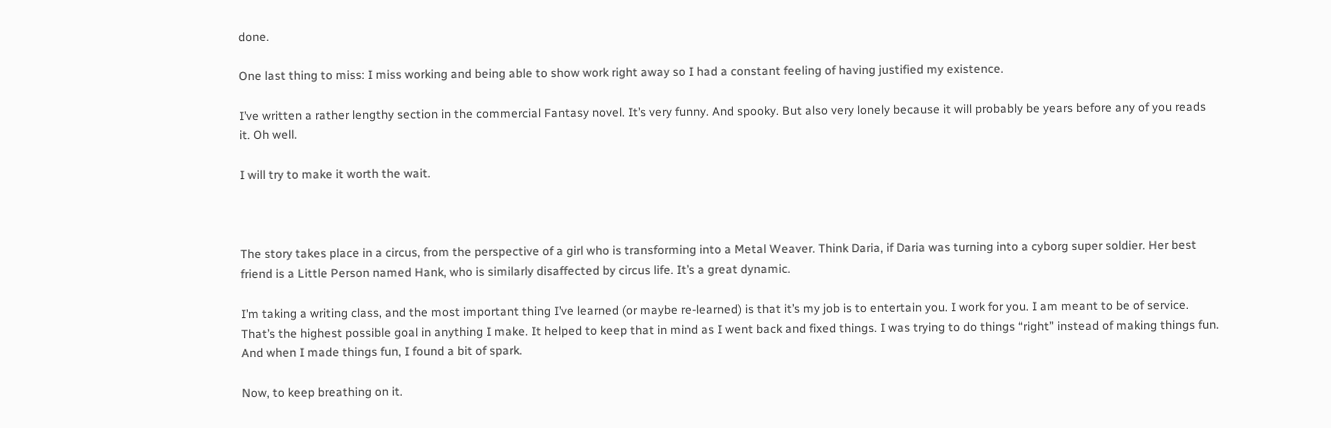done.

One last thing to miss: I miss working and being able to show work right away so I had a constant feeling of having justified my existence.

I’ve written a rather lengthy section in the commercial Fantasy novel. It’s very funny. And spooky. But also very lonely because it will probably be years before any of you reads it. Oh well.

I will try to make it worth the wait.



The story takes place in a circus, from the perspective of a girl who is transforming into a Metal Weaver. Think Daria, if Daria was turning into a cyborg super soldier. Her best friend is a Little Person named Hank, who is similarly disaffected by circus life. It’s a great dynamic.

I’m taking a writing class, and the most important thing I’ve learned (or maybe re-learned) is that it’s my job is to entertain you. I work for you. I am meant to be of service. That’s the highest possible goal in anything I make. It helped to keep that in mind as I went back and fixed things. I was trying to do things “right” instead of making things fun. And when I made things fun, I found a bit of spark.

Now, to keep breathing on it.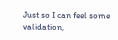Just so I can feel some validation,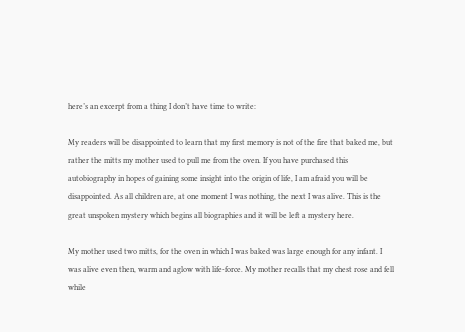here’s an excerpt from a thing I don’t have time to write:

My readers will be disappointed to learn that my first memory is not of the fire that baked me, but rather the mitts my mother used to pull me from the oven. If you have purchased this autobiography in hopes of gaining some insight into the origin of life, I am afraid you will be disappointed. As all children are, at one moment I was nothing, the next I was alive. This is the great unspoken mystery which begins all biographies and it will be left a mystery here.

My mother used two mitts, for the oven in which I was baked was large enough for any infant. I was alive even then, warm and aglow with life-force. My mother recalls that my chest rose and fell while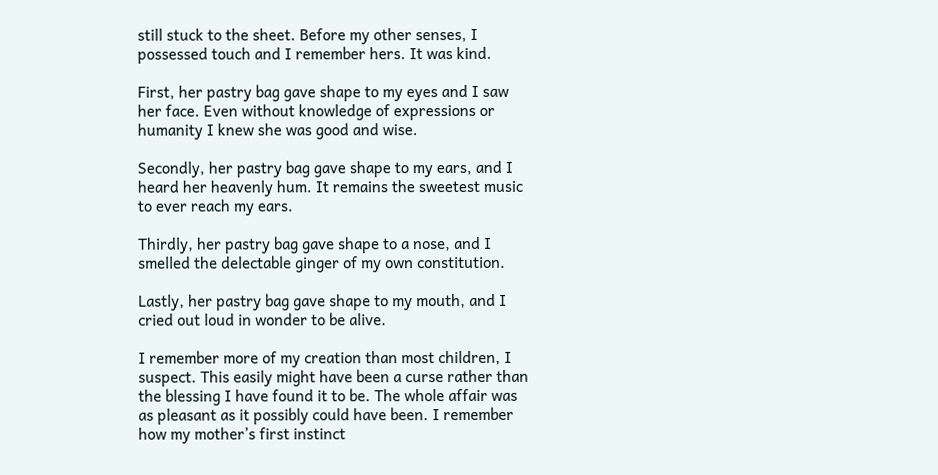still stuck to the sheet. Before my other senses, I possessed touch and I remember hers. It was kind.

First, her pastry bag gave shape to my eyes and I saw her face. Even without knowledge of expressions or humanity I knew she was good and wise.

Secondly, her pastry bag gave shape to my ears, and I heard her heavenly hum. It remains the sweetest music to ever reach my ears.

Thirdly, her pastry bag gave shape to a nose, and I smelled the delectable ginger of my own constitution.

Lastly, her pastry bag gave shape to my mouth, and I cried out loud in wonder to be alive.

I remember more of my creation than most children, I suspect. This easily might have been a curse rather than the blessing I have found it to be. The whole affair was as pleasant as it possibly could have been. I remember how my mother’s first instinct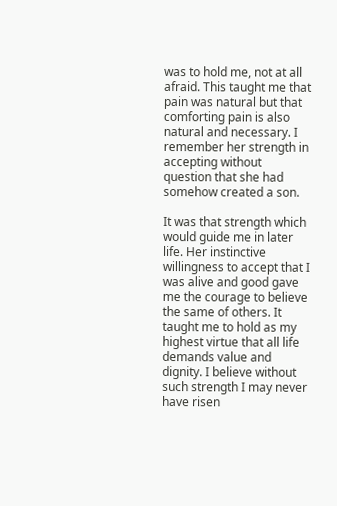was to hold me, not at all afraid. This taught me that pain was natural but that comforting pain is also natural and necessary. I remember her strength in accepting without question that she had somehow created a son.

It was that strength which would guide me in later life. Her instinctive willingness to accept that I was alive and good gave me the courage to believe the same of others. It taught me to hold as my highest virtue that all life demands value and dignity. I believe without such strength I may never have risen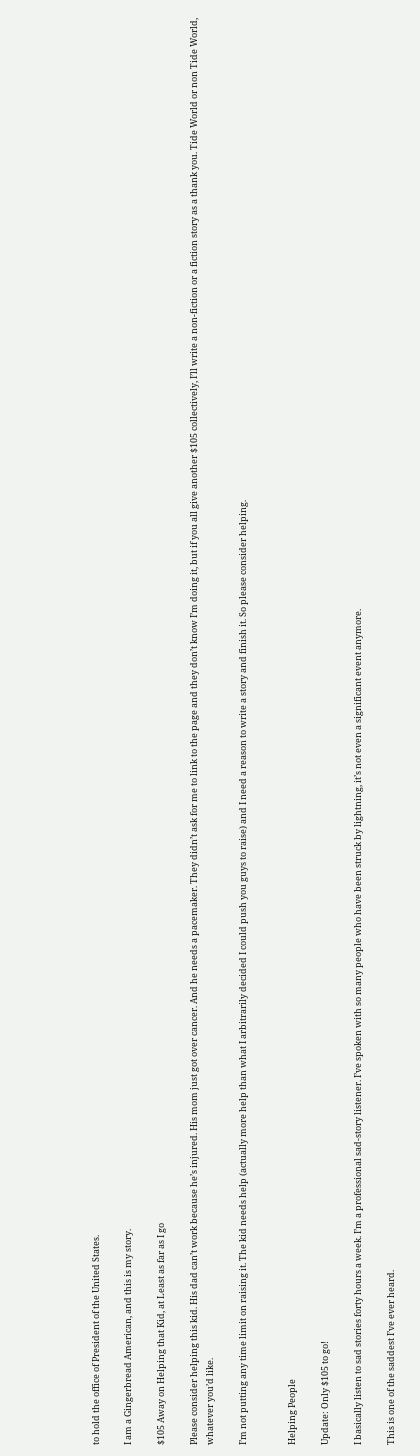to hold the office of President of the United States.

I am a Gingerbread American, and this is my story.

$105 Away on Helping that Kid, at Least as far as I go

Please consider helping this kid. His dad can’t work because he’s injured. His mom just got over cancer. And he needs a pacemaker. They didn’t ask for me to link to the page and they don’t know I’m doing it, but if you all give another $105 collectively, I’ll write a non-fiction or a fiction story as a thank you. Tide World or non Tide World, whatever you’d like.

I’m not putting any time limit on raising it. The kid needs help (actually more help than what I arbitrarily decided I could push you guys to raise) and I need a reason to write a story and finish it. So please consider helping.


Helping People

Update: Only $105 to go!

I basically listen to sad stories forty hours a week. I’m a professional sad-story listener. I’ve spoken with so many people who have been struck by lightning, it’s not even a significant event anymore.

This is one of the saddest I’ve ever heard.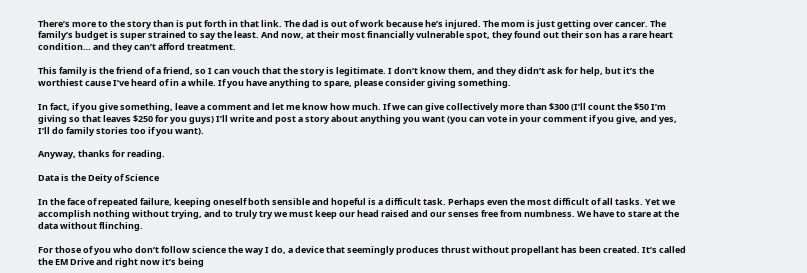There’s more to the story than is put forth in that link. The dad is out of work because he’s injured. The mom is just getting over cancer. The family’s budget is super strained to say the least. And now, at their most financially vulnerable spot, they found out their son has a rare heart condition… and they can’t afford treatment.

This family is the friend of a friend, so I can vouch that the story is legitimate. I don’t know them, and they didn’t ask for help, but it’s the worthiest cause I’ve heard of in a while. If you have anything to spare, please consider giving something.

In fact, if you give something, leave a comment and let me know how much. If we can give collectively more than $300 (I’ll count the $50 I’m giving so that leaves $250 for you guys) I’ll write and post a story about anything you want (you can vote in your comment if you give, and yes, I’ll do family stories too if you want).

Anyway, thanks for reading.

Data is the Deity of Science

In the face of repeated failure, keeping oneself both sensible and hopeful is a difficult task. Perhaps even the most difficult of all tasks. Yet we accomplish nothing without trying, and to truly try we must keep our head raised and our senses free from numbness. We have to stare at the data without flinching.

For those of you who don’t follow science the way I do, a device that seemingly produces thrust without propellant has been created. It’s called the EM Drive and right now it’s being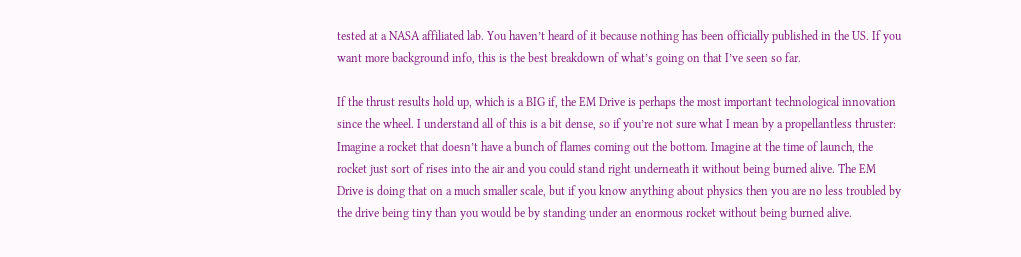tested at a NASA affiliated lab. You haven’t heard of it because nothing has been officially published in the US. If you want more background info, this is the best breakdown of what’s going on that I’ve seen so far.

If the thrust results hold up, which is a BIG if, the EM Drive is perhaps the most important technological innovation since the wheel. I understand all of this is a bit dense, so if you’re not sure what I mean by a propellantless thruster: Imagine a rocket that doesn’t have a bunch of flames coming out the bottom. Imagine at the time of launch, the rocket just sort of rises into the air and you could stand right underneath it without being burned alive. The EM Drive is doing that on a much smaller scale, but if you know anything about physics then you are no less troubled by the drive being tiny than you would be by standing under an enormous rocket without being burned alive.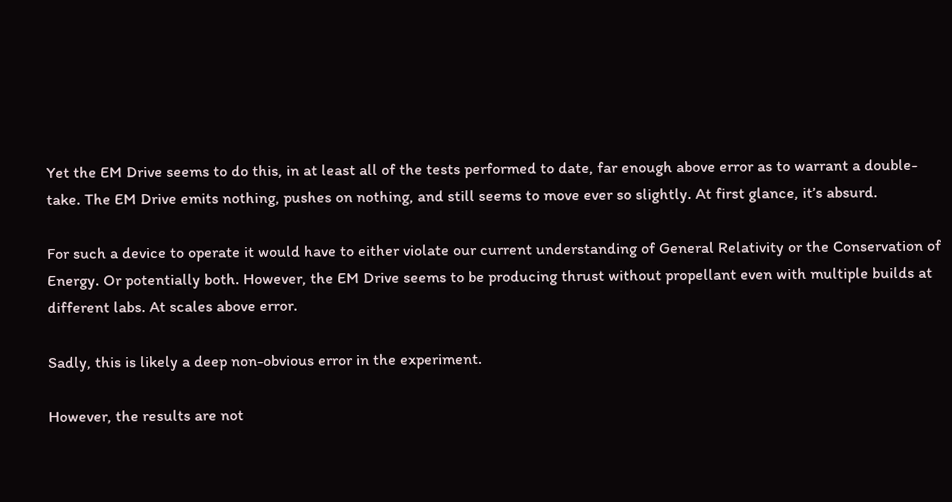Yet the EM Drive seems to do this, in at least all of the tests performed to date, far enough above error as to warrant a double-take. The EM Drive emits nothing, pushes on nothing, and still seems to move ever so slightly. At first glance, it’s absurd.

For such a device to operate it would have to either violate our current understanding of General Relativity or the Conservation of Energy. Or potentially both. However, the EM Drive seems to be producing thrust without propellant even with multiple builds at different labs. At scales above error.

Sadly, this is likely a deep non-obvious error in the experiment.

However, the results are not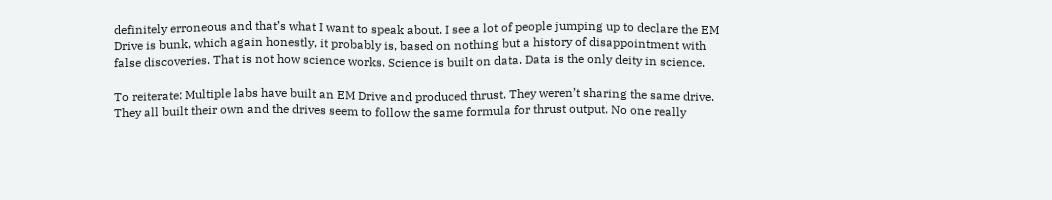definitely erroneous and that’s what I want to speak about. I see a lot of people jumping up to declare the EM Drive is bunk, which again honestly, it probably is, based on nothing but a history of disappointment with false discoveries. That is not how science works. Science is built on data. Data is the only deity in science.

To reiterate: Multiple labs have built an EM Drive and produced thrust. They weren’t sharing the same drive. They all built their own and the drives seem to follow the same formula for thrust output. No one really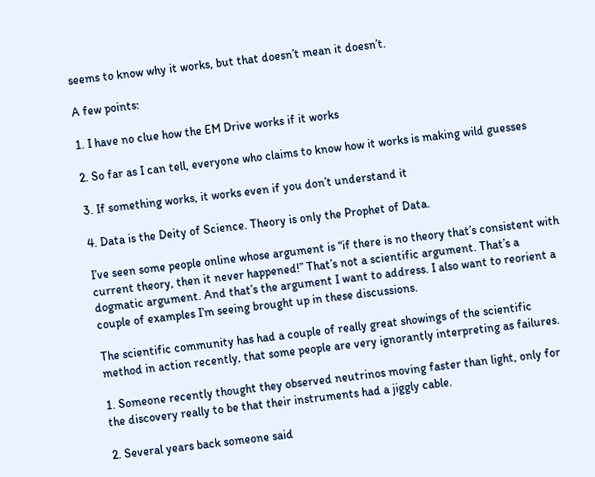seems to know why it works, but that doesn’t mean it doesn’t.

A few points:

1. I have no clue how the EM Drive works if it works

2. So far as I can tell, everyone who claims to know how it works is making wild guesses

3. If something works, it works even if you don’t understand it

4. Data is the Deity of Science. Theory is only the Prophet of Data.

I’ve seen some people online whose argument is “if there is no theory that’s consistent with current theory, then it never happened!” That’s not a scientific argument. That’s a dogmatic argument. And that’s the argument I want to address. I also want to reorient a couple of examples I’m seeing brought up in these discussions.

The scientific community has had a couple of really great showings of the scientific method in action recently, that some people are very ignorantly interpreting as failures.

1. Someone recently thought they observed neutrinos moving faster than light, only for the discovery really to be that their instruments had a jiggly cable.

2. Several years back someone said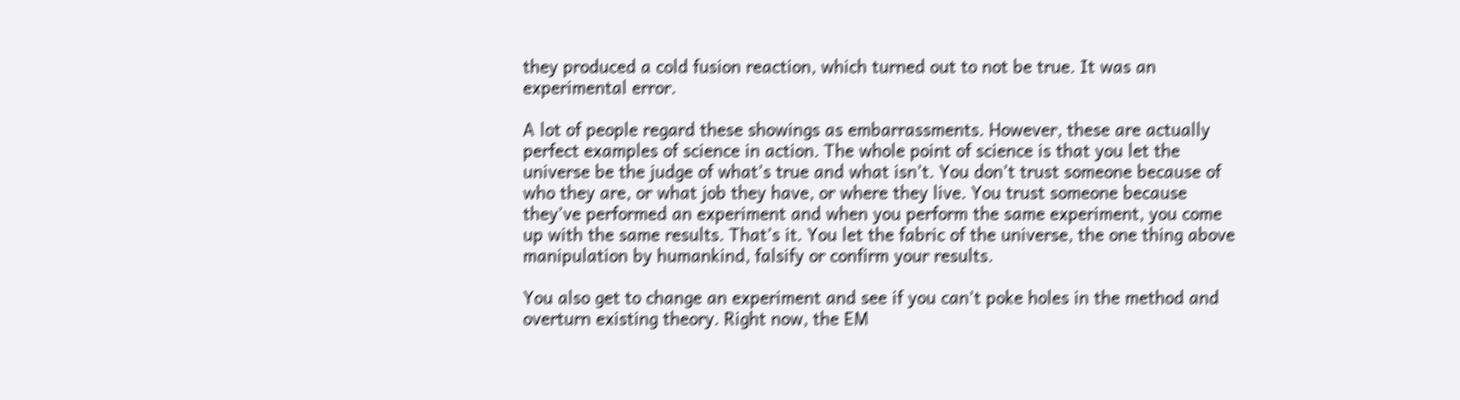they produced a cold fusion reaction, which turned out to not be true. It was an experimental error.

A lot of people regard these showings as embarrassments. However, these are actually perfect examples of science in action. The whole point of science is that you let the universe be the judge of what’s true and what isn’t. You don’t trust someone because of who they are, or what job they have, or where they live. You trust someone because they’ve performed an experiment and when you perform the same experiment, you come up with the same results. That’s it. You let the fabric of the universe, the one thing above manipulation by humankind, falsify or confirm your results.

You also get to change an experiment and see if you can’t poke holes in the method and overturn existing theory. Right now, the EM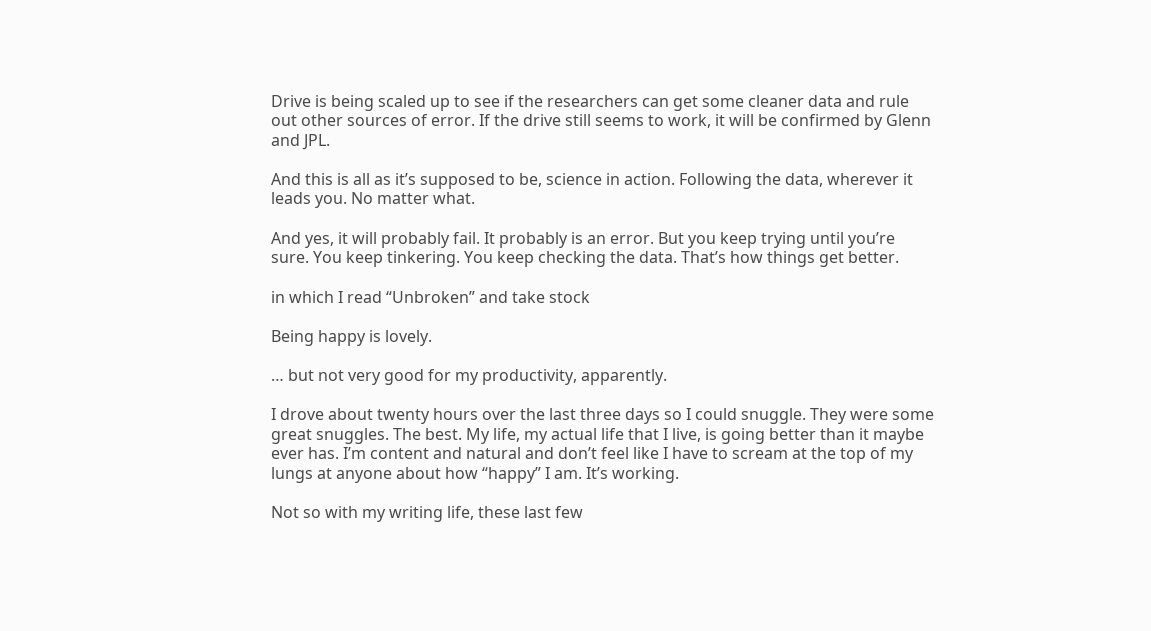Drive is being scaled up to see if the researchers can get some cleaner data and rule out other sources of error. If the drive still seems to work, it will be confirmed by Glenn and JPL.

And this is all as it’s supposed to be, science in action. Following the data, wherever it leads you. No matter what.

And yes, it will probably fail. It probably is an error. But you keep trying until you’re sure. You keep tinkering. You keep checking the data. That’s how things get better.

in which I read “Unbroken” and take stock

Being happy is lovely.

… but not very good for my productivity, apparently.

I drove about twenty hours over the last three days so I could snuggle. They were some great snuggles. The best. My life, my actual life that I live, is going better than it maybe ever has. I’m content and natural and don’t feel like I have to scream at the top of my lungs at anyone about how “happy” I am. It’s working.

Not so with my writing life, these last few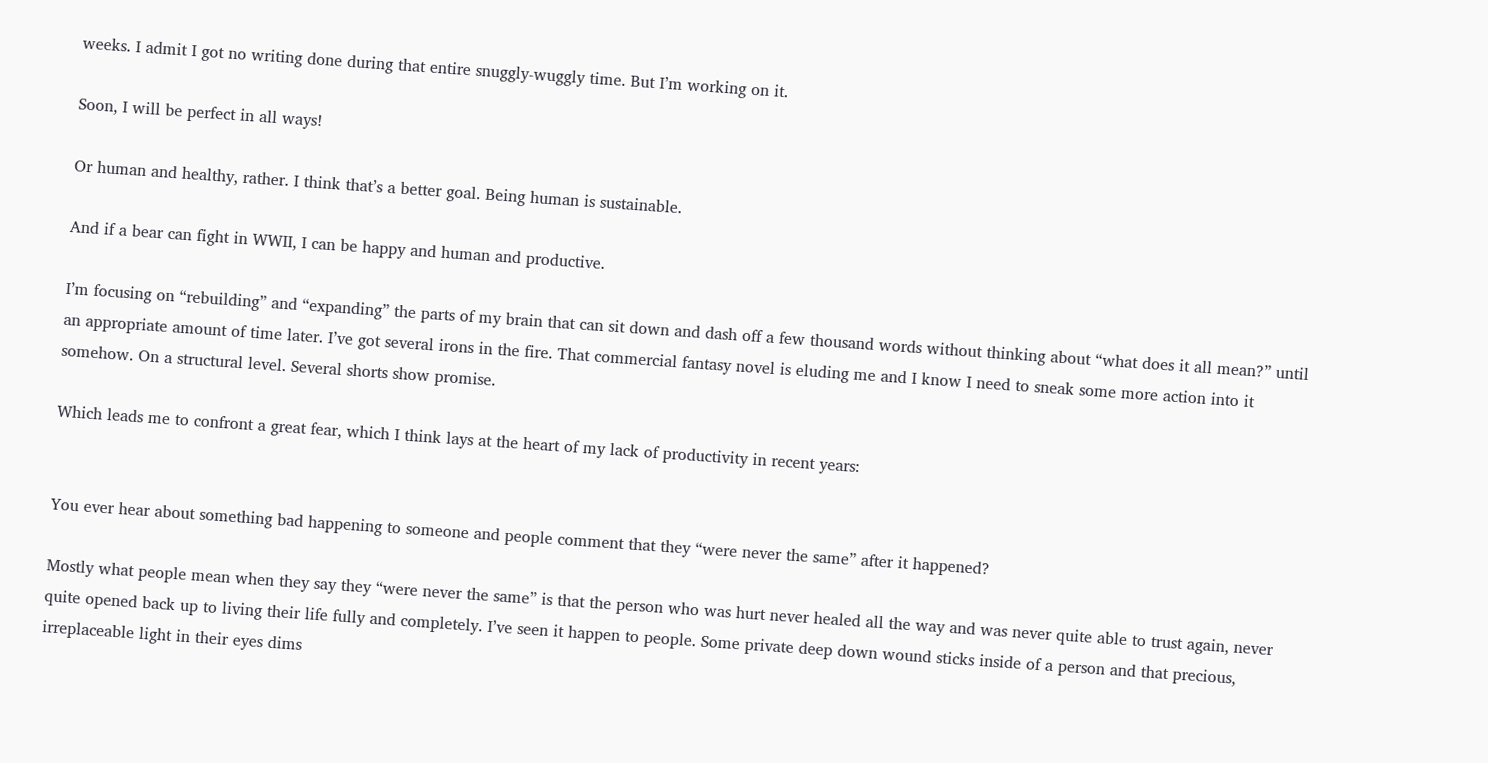weeks. I admit I got no writing done during that entire snuggly-wuggly time. But I’m working on it.

Soon, I will be perfect in all ways!

Or human and healthy, rather. I think that’s a better goal. Being human is sustainable.

And if a bear can fight in WWII, I can be happy and human and productive.

I’m focusing on “rebuilding” and “expanding” the parts of my brain that can sit down and dash off a few thousand words without thinking about “what does it all mean?” until an appropriate amount of time later. I’ve got several irons in the fire. That commercial fantasy novel is eluding me and I know I need to sneak some more action into it somehow. On a structural level. Several shorts show promise.

Which leads me to confront a great fear, which I think lays at the heart of my lack of productivity in recent years:


You ever hear about something bad happening to someone and people comment that they “were never the same” after it happened?

Mostly what people mean when they say they “were never the same” is that the person who was hurt never healed all the way and was never quite able to trust again, never quite opened back up to living their life fully and completely. I’ve seen it happen to people. Some private deep down wound sticks inside of a person and that precious, irreplaceable light in their eyes dims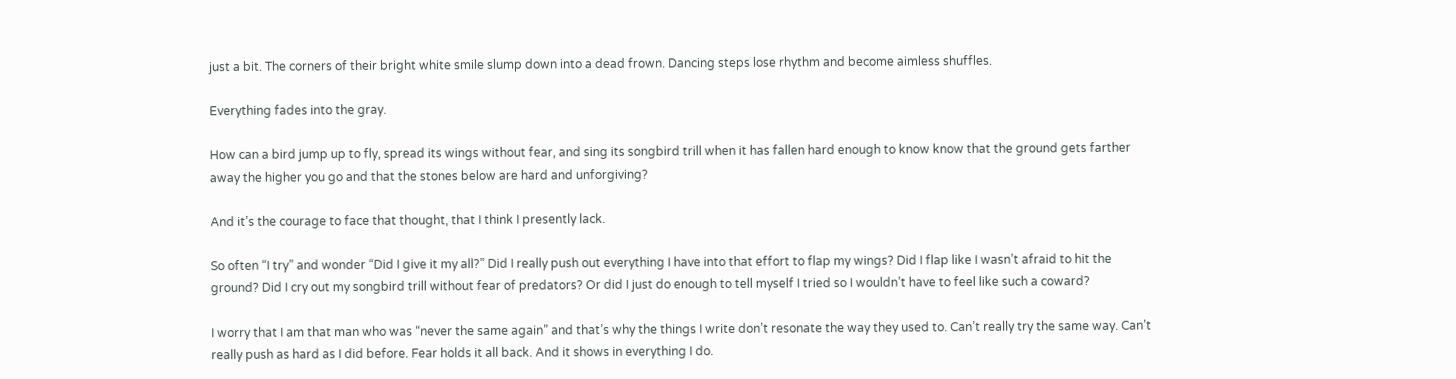just a bit. The corners of their bright white smile slump down into a dead frown. Dancing steps lose rhythm and become aimless shuffles.

Everything fades into the gray.

How can a bird jump up to fly, spread its wings without fear, and sing its songbird trill when it has fallen hard enough to know know that the ground gets farther away the higher you go and that the stones below are hard and unforgiving?

And it’s the courage to face that thought, that I think I presently lack.

So often “I try” and wonder “Did I give it my all?” Did I really push out everything I have into that effort to flap my wings? Did I flap like I wasn’t afraid to hit the ground? Did I cry out my songbird trill without fear of predators? Or did I just do enough to tell myself I tried so I wouldn’t have to feel like such a coward?

I worry that I am that man who was “never the same again” and that’s why the things I write don’t resonate the way they used to. Can’t really try the same way. Can’t really push as hard as I did before. Fear holds it all back. And it shows in everything I do.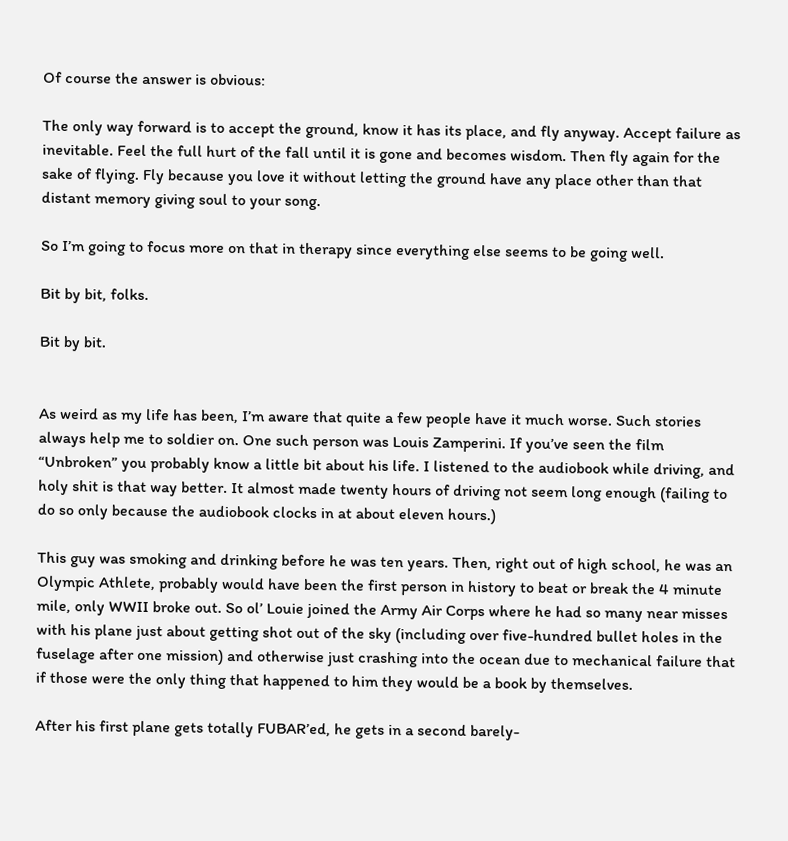Of course the answer is obvious:

The only way forward is to accept the ground, know it has its place, and fly anyway. Accept failure as inevitable. Feel the full hurt of the fall until it is gone and becomes wisdom. Then fly again for the sake of flying. Fly because you love it without letting the ground have any place other than that distant memory giving soul to your song.

So I’m going to focus more on that in therapy since everything else seems to be going well.

Bit by bit, folks.

Bit by bit.


As weird as my life has been, I’m aware that quite a few people have it much worse. Such stories always help me to soldier on. One such person was Louis Zamperini. If you’ve seen the film “Unbroken” you probably know a little bit about his life. I listened to the audiobook while driving, and holy shit is that way better. It almost made twenty hours of driving not seem long enough (failing to do so only because the audiobook clocks in at about eleven hours.)

This guy was smoking and drinking before he was ten years. Then, right out of high school, he was an Olympic Athlete, probably would have been the first person in history to beat or break the 4 minute mile, only WWII broke out. So ol’ Louie joined the Army Air Corps where he had so many near misses with his plane just about getting shot out of the sky (including over five-hundred bullet holes in the fuselage after one mission) and otherwise just crashing into the ocean due to mechanical failure that if those were the only thing that happened to him they would be a book by themselves.

After his first plane gets totally FUBAR’ed, he gets in a second barely-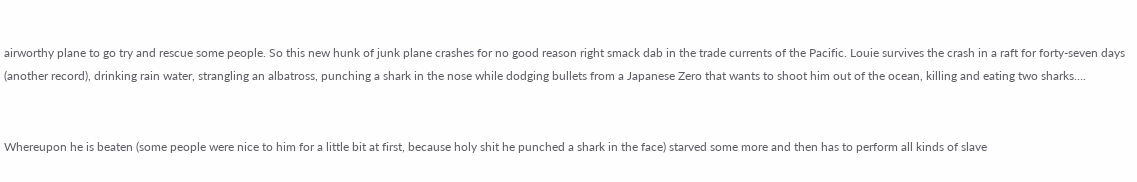airworthy plane to go try and rescue some people. So this new hunk of junk plane crashes for no good reason right smack dab in the trade currents of the Pacific. Louie survives the crash in a raft for forty-seven days (another record), drinking rain water, strangling an albatross, punching a shark in the nose while dodging bullets from a Japanese Zero that wants to shoot him out of the ocean, killing and eating two sharks….


Whereupon he is beaten (some people were nice to him for a little bit at first, because holy shit he punched a shark in the face) starved some more and then has to perform all kinds of slave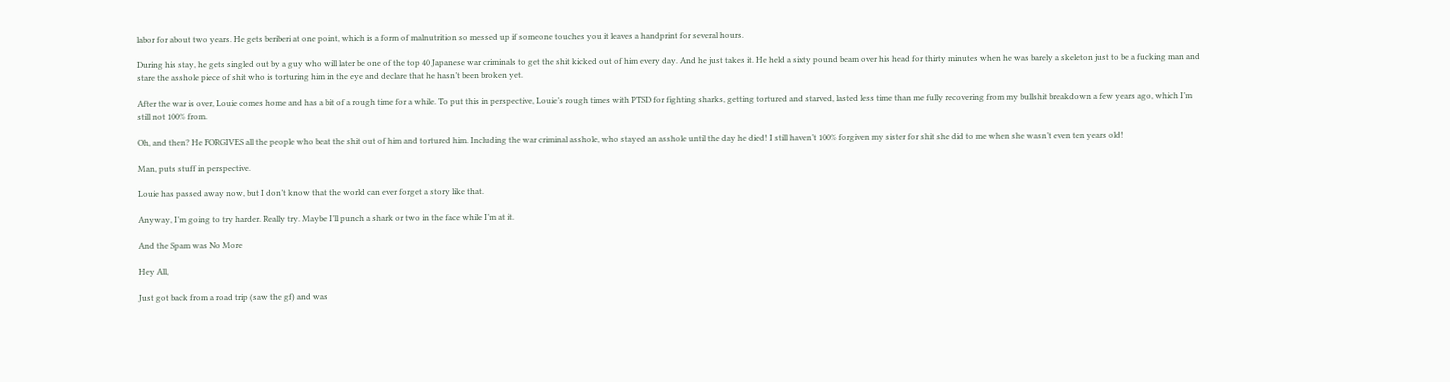labor for about two years. He gets beriberi at one point, which is a form of malnutrition so messed up if someone touches you it leaves a handprint for several hours.

During his stay, he gets singled out by a guy who will later be one of the top 40 Japanese war criminals to get the shit kicked out of him every day. And he just takes it. He held a sixty pound beam over his head for thirty minutes when he was barely a skeleton just to be a fucking man and stare the asshole piece of shit who is torturing him in the eye and declare that he hasn’t been broken yet.

After the war is over, Louie comes home and has a bit of a rough time for a while. To put this in perspective, Louie’s rough times with PTSD for fighting sharks, getting tortured and starved, lasted less time than me fully recovering from my bullshit breakdown a few years ago, which I’m still not 100% from.

Oh, and then? He FORGIVES all the people who beat the shit out of him and tortured him. Including the war criminal asshole, who stayed an asshole until the day he died! I still haven’t 100% forgiven my sister for shit she did to me when she wasn’t even ten years old!

Man, puts stuff in perspective.

Louie has passed away now, but I don’t know that the world can ever forget a story like that.

Anyway, I’m going to try harder. Really try. Maybe I’ll punch a shark or two in the face while I’m at it.

And the Spam was No More

Hey All,

Just got back from a road trip (saw the gf) and was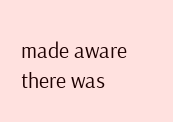made aware there was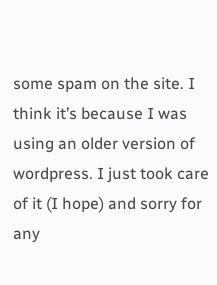some spam on the site. I think it’s because I was using an older version of wordpress. I just took care of it (I hope) and sorry for any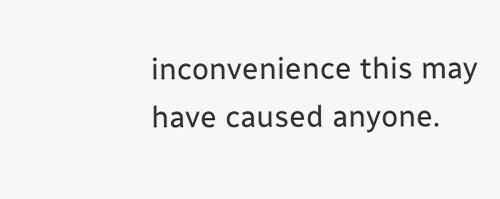inconvenience this may have caused anyone.